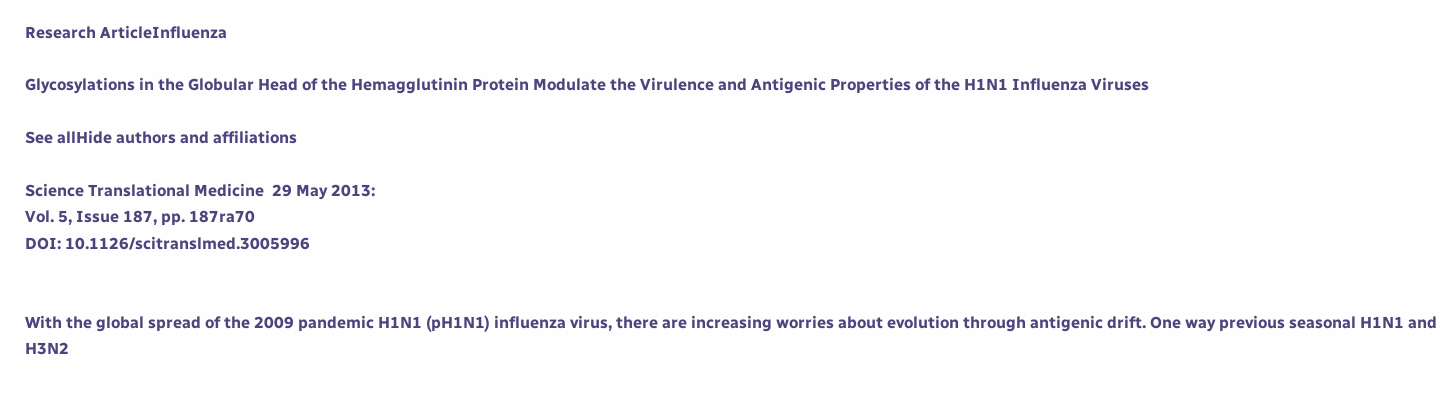Research ArticleInfluenza

Glycosylations in the Globular Head of the Hemagglutinin Protein Modulate the Virulence and Antigenic Properties of the H1N1 Influenza Viruses

See allHide authors and affiliations

Science Translational Medicine  29 May 2013:
Vol. 5, Issue 187, pp. 187ra70
DOI: 10.1126/scitranslmed.3005996


With the global spread of the 2009 pandemic H1N1 (pH1N1) influenza virus, there are increasing worries about evolution through antigenic drift. One way previous seasonal H1N1 and H3N2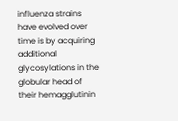influenza strains have evolved over time is by acquiring additional glycosylations in the globular head of their hemagglutinin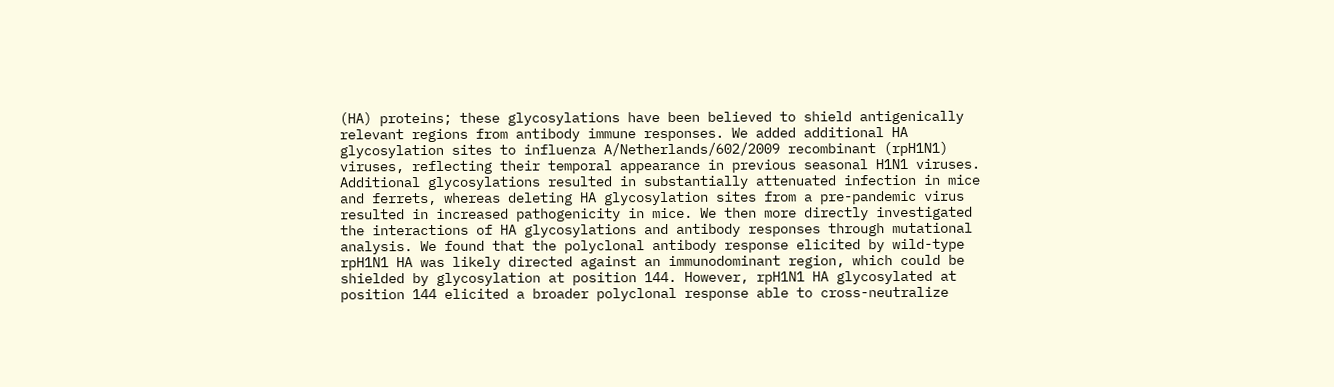(HA) proteins; these glycosylations have been believed to shield antigenically relevant regions from antibody immune responses. We added additional HA glycosylation sites to influenza A/Netherlands/602/2009 recombinant (rpH1N1) viruses, reflecting their temporal appearance in previous seasonal H1N1 viruses. Additional glycosylations resulted in substantially attenuated infection in mice and ferrets, whereas deleting HA glycosylation sites from a pre-pandemic virus resulted in increased pathogenicity in mice. We then more directly investigated the interactions of HA glycosylations and antibody responses through mutational analysis. We found that the polyclonal antibody response elicited by wild-type rpH1N1 HA was likely directed against an immunodominant region, which could be shielded by glycosylation at position 144. However, rpH1N1 HA glycosylated at position 144 elicited a broader polyclonal response able to cross-neutralize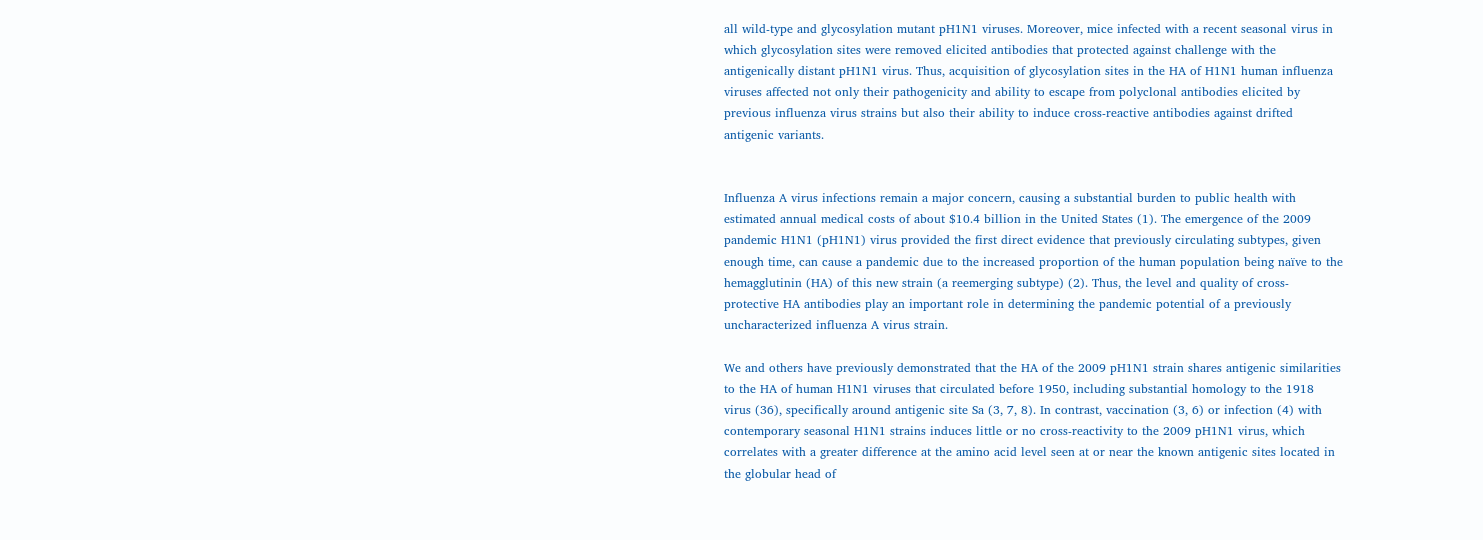all wild-type and glycosylation mutant pH1N1 viruses. Moreover, mice infected with a recent seasonal virus in which glycosylation sites were removed elicited antibodies that protected against challenge with the antigenically distant pH1N1 virus. Thus, acquisition of glycosylation sites in the HA of H1N1 human influenza viruses affected not only their pathogenicity and ability to escape from polyclonal antibodies elicited by previous influenza virus strains but also their ability to induce cross-reactive antibodies against drifted antigenic variants.


Influenza A virus infections remain a major concern, causing a substantial burden to public health with estimated annual medical costs of about $10.4 billion in the United States (1). The emergence of the 2009 pandemic H1N1 (pH1N1) virus provided the first direct evidence that previously circulating subtypes, given enough time, can cause a pandemic due to the increased proportion of the human population being naïve to the hemagglutinin (HA) of this new strain (a reemerging subtype) (2). Thus, the level and quality of cross-protective HA antibodies play an important role in determining the pandemic potential of a previously uncharacterized influenza A virus strain.

We and others have previously demonstrated that the HA of the 2009 pH1N1 strain shares antigenic similarities to the HA of human H1N1 viruses that circulated before 1950, including substantial homology to the 1918 virus (36), specifically around antigenic site Sa (3, 7, 8). In contrast, vaccination (3, 6) or infection (4) with contemporary seasonal H1N1 strains induces little or no cross-reactivity to the 2009 pH1N1 virus, which correlates with a greater difference at the amino acid level seen at or near the known antigenic sites located in the globular head of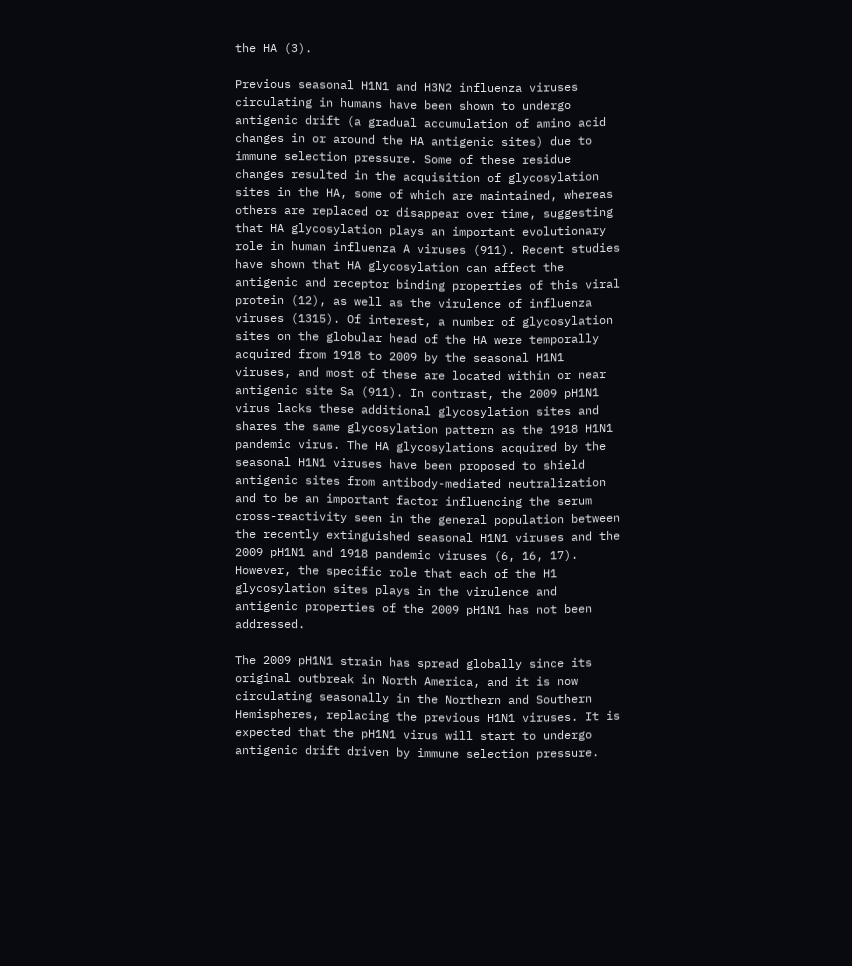the HA (3).

Previous seasonal H1N1 and H3N2 influenza viruses circulating in humans have been shown to undergo antigenic drift (a gradual accumulation of amino acid changes in or around the HA antigenic sites) due to immune selection pressure. Some of these residue changes resulted in the acquisition of glycosylation sites in the HA, some of which are maintained, whereas others are replaced or disappear over time, suggesting that HA glycosylation plays an important evolutionary role in human influenza A viruses (911). Recent studies have shown that HA glycosylation can affect the antigenic and receptor binding properties of this viral protein (12), as well as the virulence of influenza viruses (1315). Of interest, a number of glycosylation sites on the globular head of the HA were temporally acquired from 1918 to 2009 by the seasonal H1N1 viruses, and most of these are located within or near antigenic site Sa (911). In contrast, the 2009 pH1N1 virus lacks these additional glycosylation sites and shares the same glycosylation pattern as the 1918 H1N1 pandemic virus. The HA glycosylations acquired by the seasonal H1N1 viruses have been proposed to shield antigenic sites from antibody-mediated neutralization and to be an important factor influencing the serum cross-reactivity seen in the general population between the recently extinguished seasonal H1N1 viruses and the 2009 pH1N1 and 1918 pandemic viruses (6, 16, 17). However, the specific role that each of the H1 glycosylation sites plays in the virulence and antigenic properties of the 2009 pH1N1 has not been addressed.

The 2009 pH1N1 strain has spread globally since its original outbreak in North America, and it is now circulating seasonally in the Northern and Southern Hemispheres, replacing the previous H1N1 viruses. It is expected that the pH1N1 virus will start to undergo antigenic drift driven by immune selection pressure.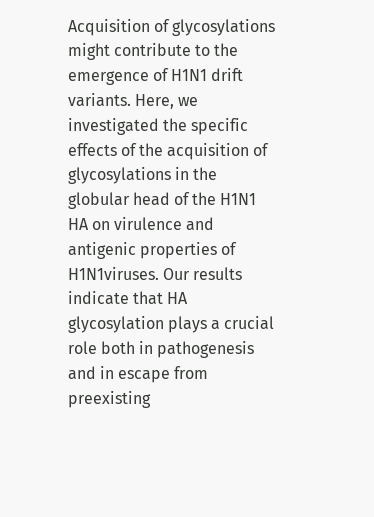Acquisition of glycosylations might contribute to the emergence of H1N1 drift variants. Here, we investigated the specific effects of the acquisition of glycosylations in the globular head of the H1N1 HA on virulence and antigenic properties of H1N1viruses. Our results indicate that HA glycosylation plays a crucial role both in pathogenesis and in escape from preexisting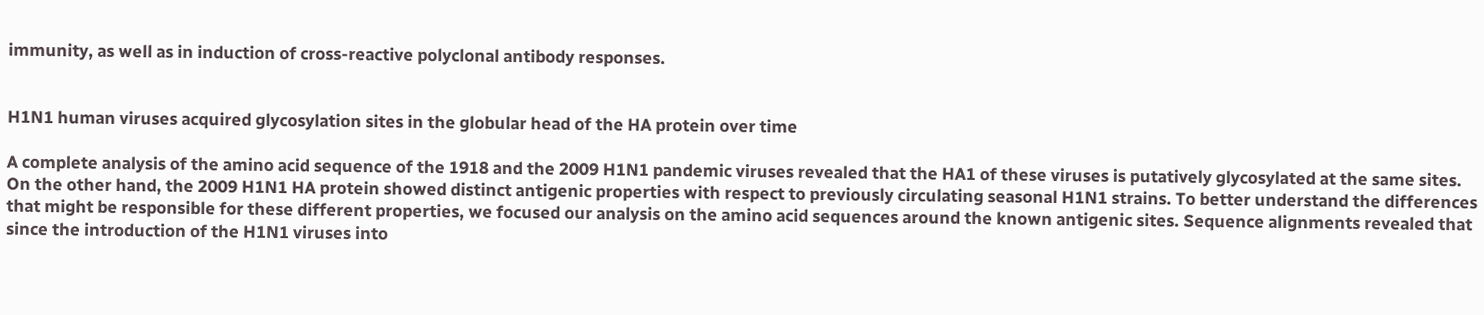immunity, as well as in induction of cross-reactive polyclonal antibody responses.


H1N1 human viruses acquired glycosylation sites in the globular head of the HA protein over time

A complete analysis of the amino acid sequence of the 1918 and the 2009 H1N1 pandemic viruses revealed that the HA1 of these viruses is putatively glycosylated at the same sites. On the other hand, the 2009 H1N1 HA protein showed distinct antigenic properties with respect to previously circulating seasonal H1N1 strains. To better understand the differences that might be responsible for these different properties, we focused our analysis on the amino acid sequences around the known antigenic sites. Sequence alignments revealed that since the introduction of the H1N1 viruses into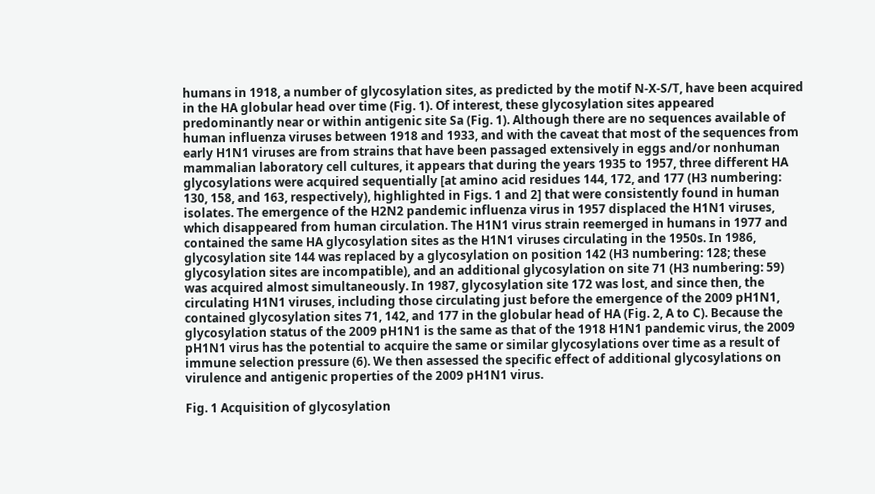humans in 1918, a number of glycosylation sites, as predicted by the motif N-X-S/T, have been acquired in the HA globular head over time (Fig. 1). Of interest, these glycosylation sites appeared predominantly near or within antigenic site Sa (Fig. 1). Although there are no sequences available of human influenza viruses between 1918 and 1933, and with the caveat that most of the sequences from early H1N1 viruses are from strains that have been passaged extensively in eggs and/or nonhuman mammalian laboratory cell cultures, it appears that during the years 1935 to 1957, three different HA glycosylations were acquired sequentially [at amino acid residues 144, 172, and 177 (H3 numbering: 130, 158, and 163, respectively), highlighted in Figs. 1 and 2] that were consistently found in human isolates. The emergence of the H2N2 pandemic influenza virus in 1957 displaced the H1N1 viruses, which disappeared from human circulation. The H1N1 virus strain reemerged in humans in 1977 and contained the same HA glycosylation sites as the H1N1 viruses circulating in the 1950s. In 1986, glycosylation site 144 was replaced by a glycosylation on position 142 (H3 numbering: 128; these glycosylation sites are incompatible), and an additional glycosylation on site 71 (H3 numbering: 59) was acquired almost simultaneously. In 1987, glycosylation site 172 was lost, and since then, the circulating H1N1 viruses, including those circulating just before the emergence of the 2009 pH1N1, contained glycosylation sites 71, 142, and 177 in the globular head of HA (Fig. 2, A to C). Because the glycosylation status of the 2009 pH1N1 is the same as that of the 1918 H1N1 pandemic virus, the 2009 pH1N1 virus has the potential to acquire the same or similar glycosylations over time as a result of immune selection pressure (6). We then assessed the specific effect of additional glycosylations on virulence and antigenic properties of the 2009 pH1N1 virus.

Fig. 1 Acquisition of glycosylation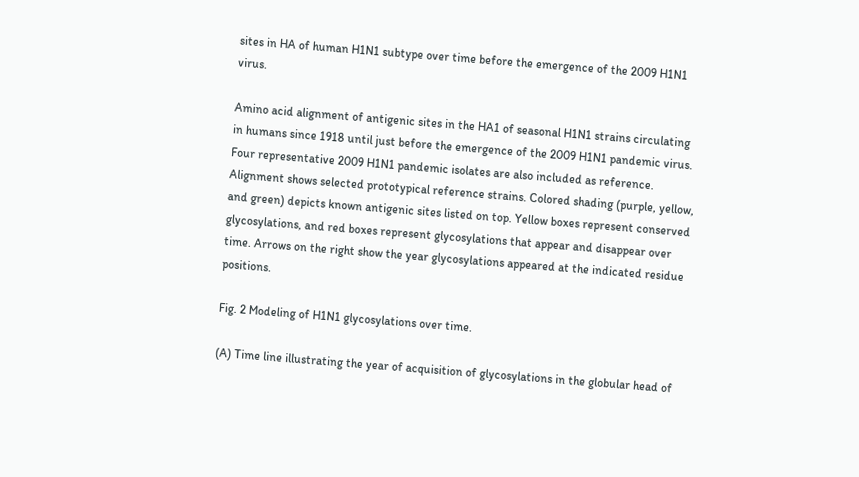sites in HA of human H1N1 subtype over time before the emergence of the 2009 H1N1 virus.

Amino acid alignment of antigenic sites in the HA1 of seasonal H1N1 strains circulating in humans since 1918 until just before the emergence of the 2009 H1N1 pandemic virus. Four representative 2009 H1N1 pandemic isolates are also included as reference. Alignment shows selected prototypical reference strains. Colored shading (purple, yellow, and green) depicts known antigenic sites listed on top. Yellow boxes represent conserved glycosylations, and red boxes represent glycosylations that appear and disappear over time. Arrows on the right show the year glycosylations appeared at the indicated residue positions.

Fig. 2 Modeling of H1N1 glycosylations over time.

(A) Time line illustrating the year of acquisition of glycosylations in the globular head of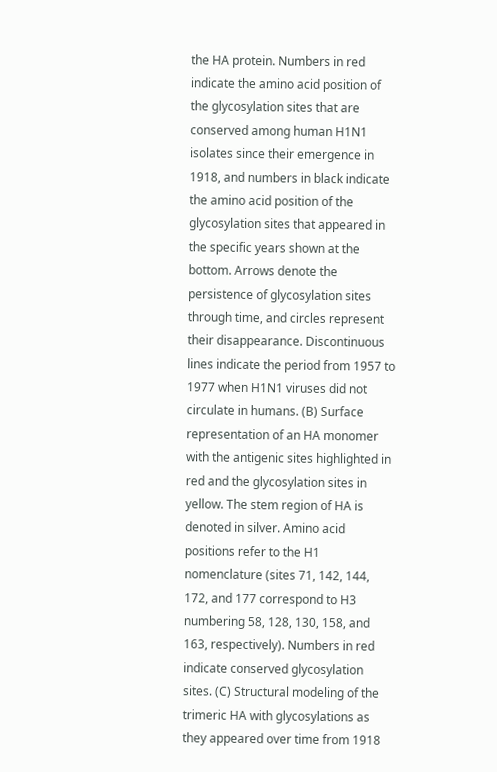the HA protein. Numbers in red indicate the amino acid position of the glycosylation sites that are conserved among human H1N1 isolates since their emergence in 1918, and numbers in black indicate the amino acid position of the glycosylation sites that appeared in the specific years shown at the bottom. Arrows denote the persistence of glycosylation sites through time, and circles represent their disappearance. Discontinuous lines indicate the period from 1957 to 1977 when H1N1 viruses did not circulate in humans. (B) Surface representation of an HA monomer with the antigenic sites highlighted in red and the glycosylation sites in yellow. The stem region of HA is denoted in silver. Amino acid positions refer to the H1 nomenclature (sites 71, 142, 144, 172, and 177 correspond to H3 numbering 58, 128, 130, 158, and 163, respectively). Numbers in red indicate conserved glycosylation sites. (C) Structural modeling of the trimeric HA with glycosylations as they appeared over time from 1918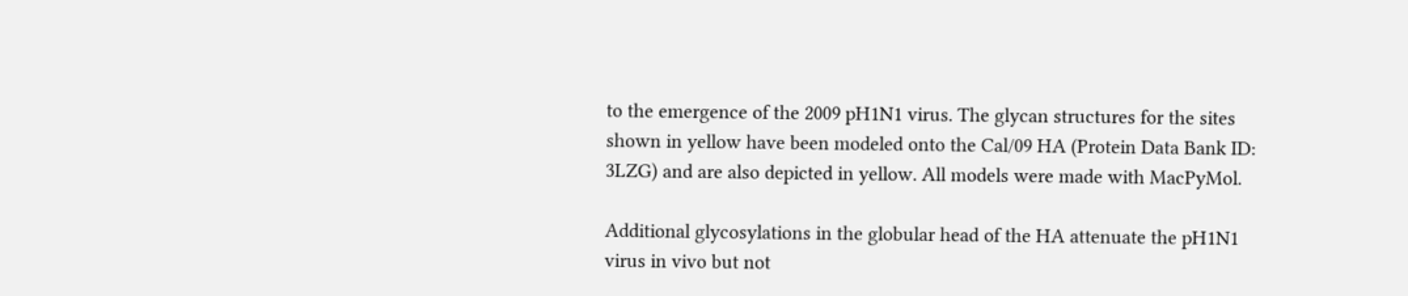to the emergence of the 2009 pH1N1 virus. The glycan structures for the sites shown in yellow have been modeled onto the Cal/09 HA (Protein Data Bank ID: 3LZG) and are also depicted in yellow. All models were made with MacPyMol.

Additional glycosylations in the globular head of the HA attenuate the pH1N1 virus in vivo but not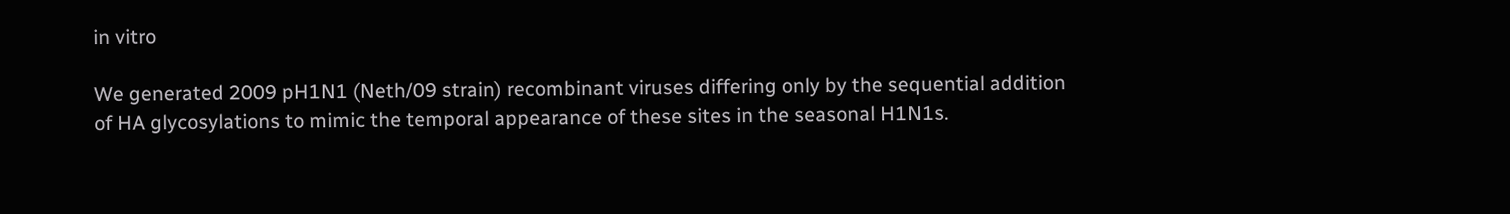in vitro

We generated 2009 pH1N1 (Neth/09 strain) recombinant viruses differing only by the sequential addition of HA glycosylations to mimic the temporal appearance of these sites in the seasonal H1N1s.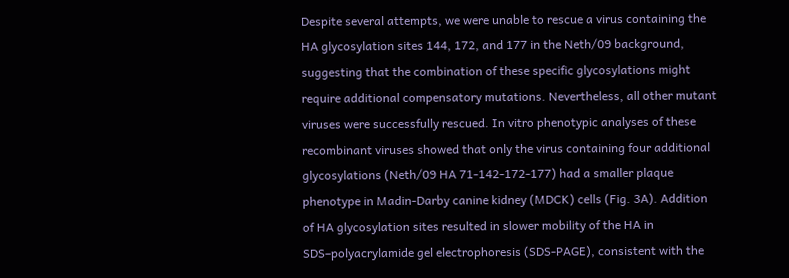Despite several attempts, we were unable to rescue a virus containing the HA glycosylation sites 144, 172, and 177 in the Neth/09 background, suggesting that the combination of these specific glycosylations might require additional compensatory mutations. Nevertheless, all other mutant viruses were successfully rescued. In vitro phenotypic analyses of these recombinant viruses showed that only the virus containing four additional glycosylations (Neth/09 HA 71-142-172-177) had a smaller plaque phenotype in Madin-Darby canine kidney (MDCK) cells (Fig. 3A). Addition of HA glycosylation sites resulted in slower mobility of the HA in SDS–polyacrylamide gel electrophoresis (SDS-PAGE), consistent with the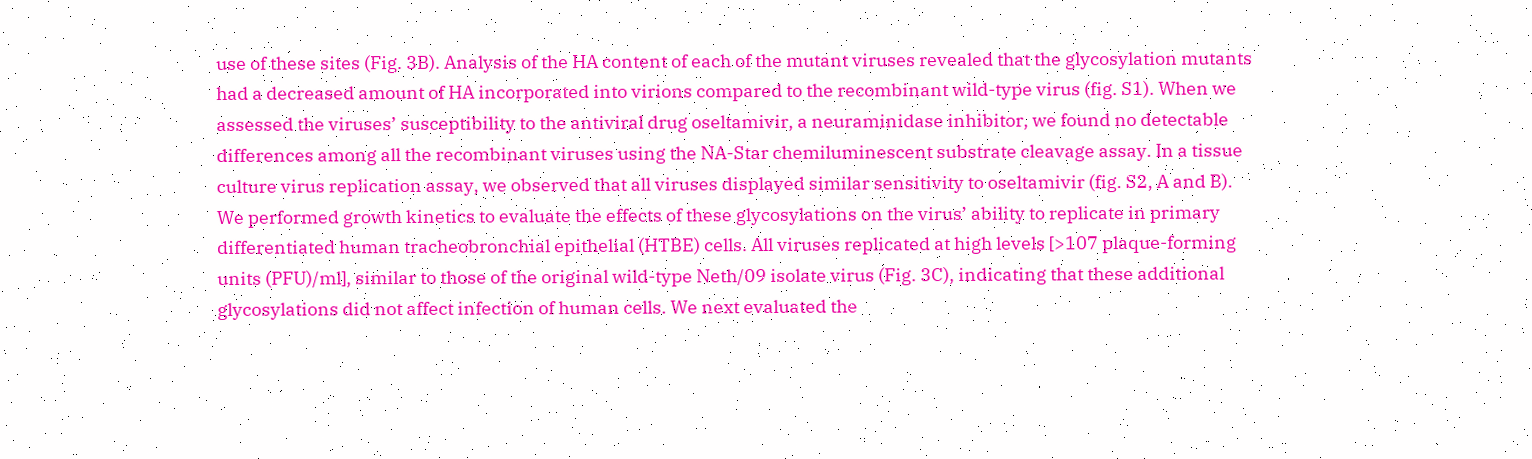use of these sites (Fig. 3B). Analysis of the HA content of each of the mutant viruses revealed that the glycosylation mutants had a decreased amount of HA incorporated into virions compared to the recombinant wild-type virus (fig. S1). When we assessed the viruses’ susceptibility to the antiviral drug oseltamivir, a neuraminidase inhibitor, we found no detectable differences among all the recombinant viruses using the NA-Star chemiluminescent substrate cleavage assay. In a tissue culture virus replication assay, we observed that all viruses displayed similar sensitivity to oseltamivir (fig. S2, A and B). We performed growth kinetics to evaluate the effects of these glycosylations on the virus’ ability to replicate in primary differentiated human tracheobronchial epithelial (HTBE) cells. All viruses replicated at high levels [>107 plaque-forming units (PFU)/ml], similar to those of the original wild-type Neth/09 isolate virus (Fig. 3C), indicating that these additional glycosylations did not affect infection of human cells. We next evaluated the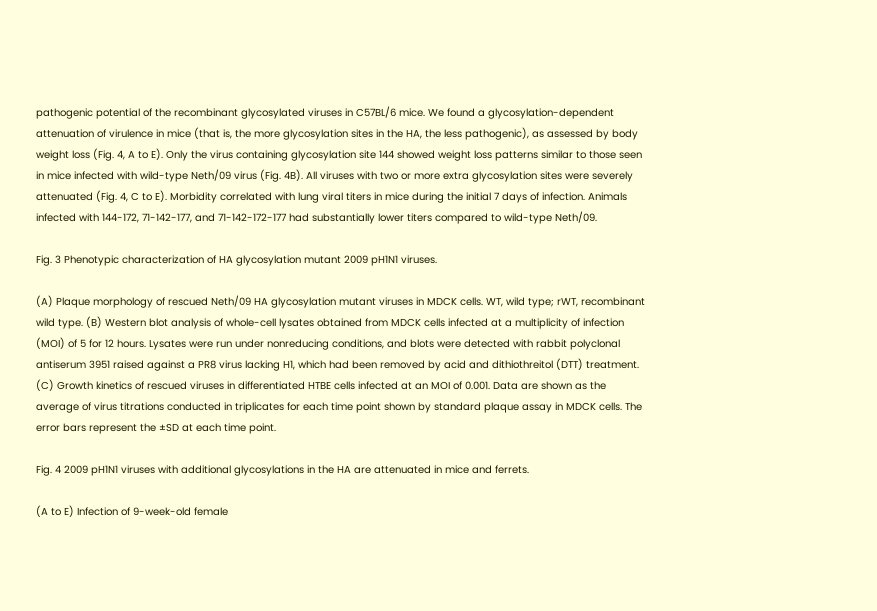pathogenic potential of the recombinant glycosylated viruses in C57BL/6 mice. We found a glycosylation-dependent attenuation of virulence in mice (that is, the more glycosylation sites in the HA, the less pathogenic), as assessed by body weight loss (Fig. 4, A to E). Only the virus containing glycosylation site 144 showed weight loss patterns similar to those seen in mice infected with wild-type Neth/09 virus (Fig. 4B). All viruses with two or more extra glycosylation sites were severely attenuated (Fig. 4, C to E). Morbidity correlated with lung viral titers in mice during the initial 7 days of infection. Animals infected with 144-172, 71-142-177, and 71-142-172-177 had substantially lower titers compared to wild-type Neth/09.

Fig. 3 Phenotypic characterization of HA glycosylation mutant 2009 pH1N1 viruses.

(A) Plaque morphology of rescued Neth/09 HA glycosylation mutant viruses in MDCK cells. WT, wild type; rWT, recombinant wild type. (B) Western blot analysis of whole-cell lysates obtained from MDCK cells infected at a multiplicity of infection (MOI) of 5 for 12 hours. Lysates were run under nonreducing conditions, and blots were detected with rabbit polyclonal antiserum 3951 raised against a PR8 virus lacking H1, which had been removed by acid and dithiothreitol (DTT) treatment. (C) Growth kinetics of rescued viruses in differentiated HTBE cells infected at an MOI of 0.001. Data are shown as the average of virus titrations conducted in triplicates for each time point shown by standard plaque assay in MDCK cells. The error bars represent the ±SD at each time point.

Fig. 4 2009 pH1N1 viruses with additional glycosylations in the HA are attenuated in mice and ferrets.

(A to E) Infection of 9-week-old female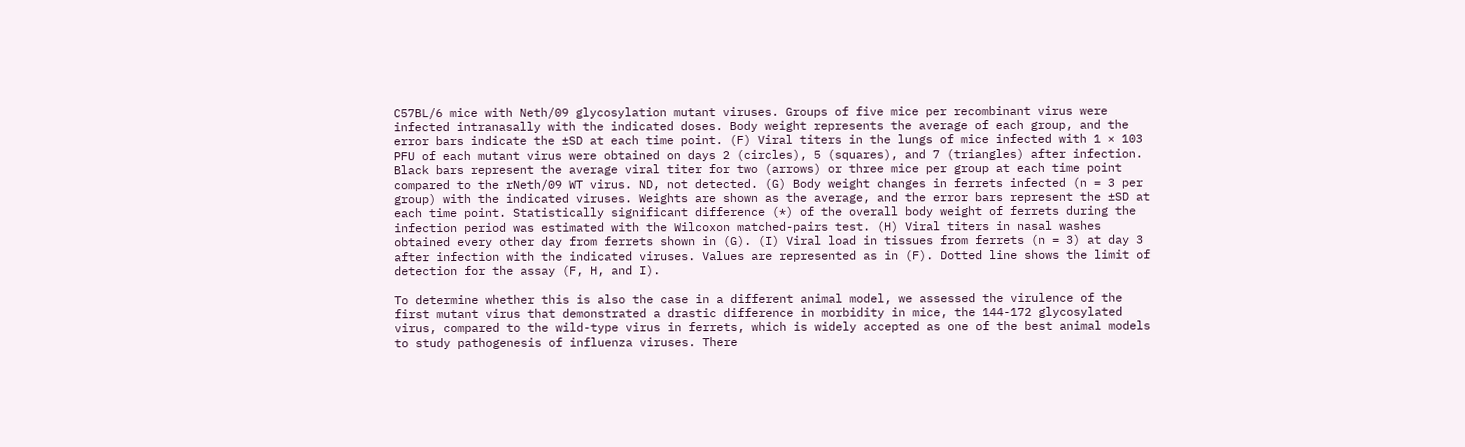C57BL/6 mice with Neth/09 glycosylation mutant viruses. Groups of five mice per recombinant virus were infected intranasally with the indicated doses. Body weight represents the average of each group, and the error bars indicate the ±SD at each time point. (F) Viral titers in the lungs of mice infected with 1 × 103 PFU of each mutant virus were obtained on days 2 (circles), 5 (squares), and 7 (triangles) after infection. Black bars represent the average viral titer for two (arrows) or three mice per group at each time point compared to the rNeth/09 WT virus. ND, not detected. (G) Body weight changes in ferrets infected (n = 3 per group) with the indicated viruses. Weights are shown as the average, and the error bars represent the ±SD at each time point. Statistically significant difference (*) of the overall body weight of ferrets during the infection period was estimated with the Wilcoxon matched-pairs test. (H) Viral titers in nasal washes obtained every other day from ferrets shown in (G). (I) Viral load in tissues from ferrets (n = 3) at day 3 after infection with the indicated viruses. Values are represented as in (F). Dotted line shows the limit of detection for the assay (F, H, and I).

To determine whether this is also the case in a different animal model, we assessed the virulence of the first mutant virus that demonstrated a drastic difference in morbidity in mice, the 144-172 glycosylated virus, compared to the wild-type virus in ferrets, which is widely accepted as one of the best animal models to study pathogenesis of influenza viruses. There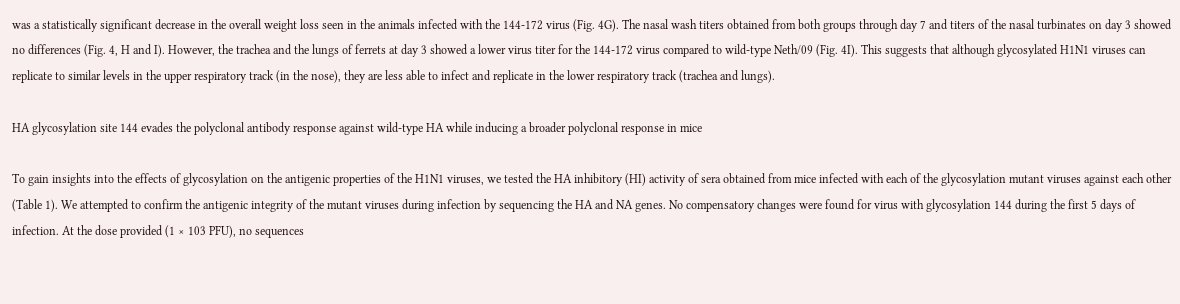was a statistically significant decrease in the overall weight loss seen in the animals infected with the 144-172 virus (Fig. 4G). The nasal wash titers obtained from both groups through day 7 and titers of the nasal turbinates on day 3 showed no differences (Fig. 4, H and I). However, the trachea and the lungs of ferrets at day 3 showed a lower virus titer for the 144-172 virus compared to wild-type Neth/09 (Fig. 4I). This suggests that although glycosylated H1N1 viruses can replicate to similar levels in the upper respiratory track (in the nose), they are less able to infect and replicate in the lower respiratory track (trachea and lungs).

HA glycosylation site 144 evades the polyclonal antibody response against wild-type HA while inducing a broader polyclonal response in mice

To gain insights into the effects of glycosylation on the antigenic properties of the H1N1 viruses, we tested the HA inhibitory (HI) activity of sera obtained from mice infected with each of the glycosylation mutant viruses against each other (Table 1). We attempted to confirm the antigenic integrity of the mutant viruses during infection by sequencing the HA and NA genes. No compensatory changes were found for virus with glycosylation 144 during the first 5 days of infection. At the dose provided (1 × 103 PFU), no sequences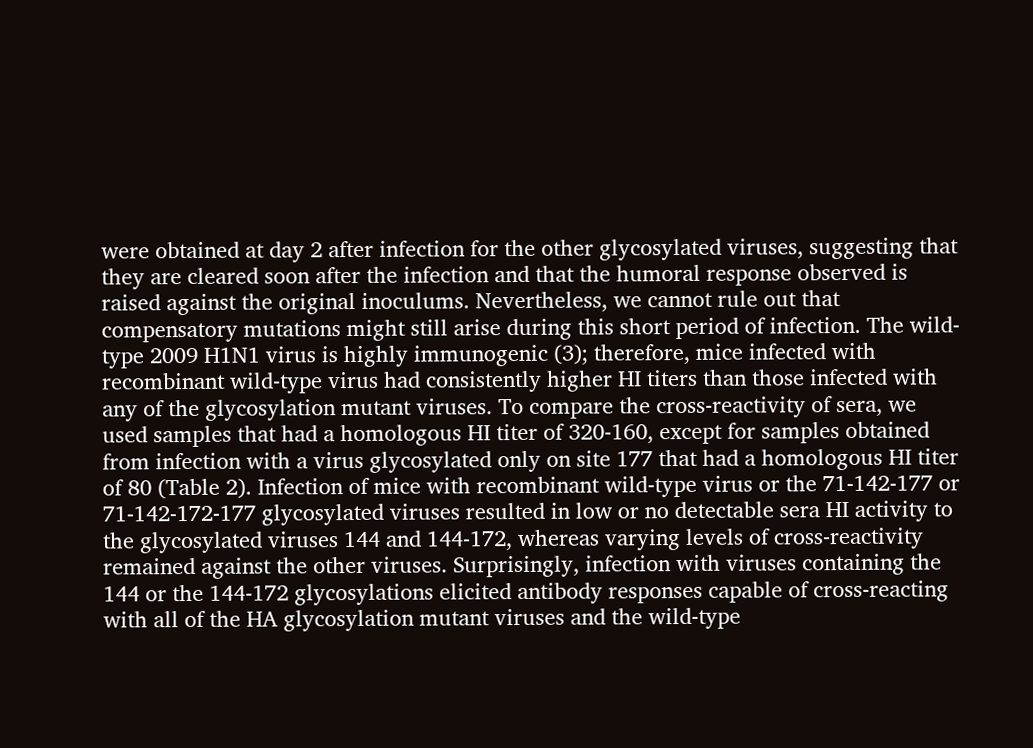were obtained at day 2 after infection for the other glycosylated viruses, suggesting that they are cleared soon after the infection and that the humoral response observed is raised against the original inoculums. Nevertheless, we cannot rule out that compensatory mutations might still arise during this short period of infection. The wild-type 2009 H1N1 virus is highly immunogenic (3); therefore, mice infected with recombinant wild-type virus had consistently higher HI titers than those infected with any of the glycosylation mutant viruses. To compare the cross-reactivity of sera, we used samples that had a homologous HI titer of 320-160, except for samples obtained from infection with a virus glycosylated only on site 177 that had a homologous HI titer of 80 (Table 2). Infection of mice with recombinant wild-type virus or the 71-142-177 or 71-142-172-177 glycosylated viruses resulted in low or no detectable sera HI activity to the glycosylated viruses 144 and 144-172, whereas varying levels of cross-reactivity remained against the other viruses. Surprisingly, infection with viruses containing the 144 or the 144-172 glycosylations elicited antibody responses capable of cross-reacting with all of the HA glycosylation mutant viruses and the wild-type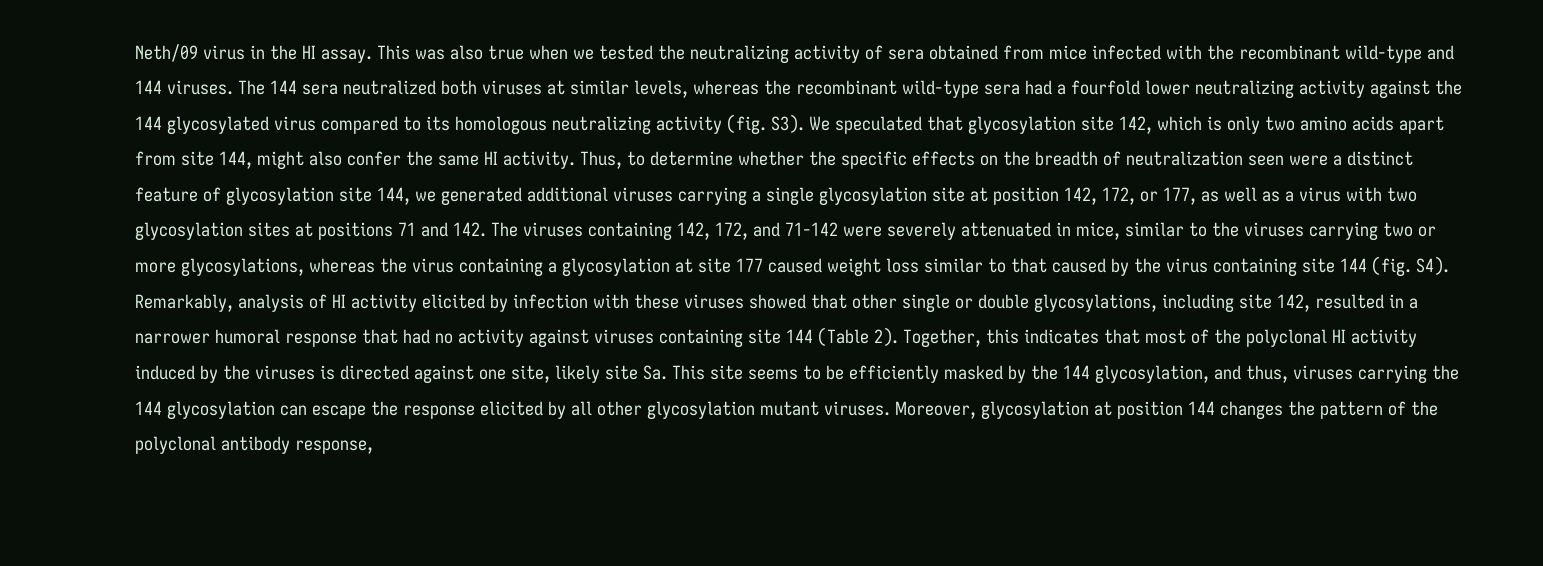Neth/09 virus in the HI assay. This was also true when we tested the neutralizing activity of sera obtained from mice infected with the recombinant wild-type and 144 viruses. The 144 sera neutralized both viruses at similar levels, whereas the recombinant wild-type sera had a fourfold lower neutralizing activity against the 144 glycosylated virus compared to its homologous neutralizing activity (fig. S3). We speculated that glycosylation site 142, which is only two amino acids apart from site 144, might also confer the same HI activity. Thus, to determine whether the specific effects on the breadth of neutralization seen were a distinct feature of glycosylation site 144, we generated additional viruses carrying a single glycosylation site at position 142, 172, or 177, as well as a virus with two glycosylation sites at positions 71 and 142. The viruses containing 142, 172, and 71-142 were severely attenuated in mice, similar to the viruses carrying two or more glycosylations, whereas the virus containing a glycosylation at site 177 caused weight loss similar to that caused by the virus containing site 144 (fig. S4). Remarkably, analysis of HI activity elicited by infection with these viruses showed that other single or double glycosylations, including site 142, resulted in a narrower humoral response that had no activity against viruses containing site 144 (Table 2). Together, this indicates that most of the polyclonal HI activity induced by the viruses is directed against one site, likely site Sa. This site seems to be efficiently masked by the 144 glycosylation, and thus, viruses carrying the 144 glycosylation can escape the response elicited by all other glycosylation mutant viruses. Moreover, glycosylation at position 144 changes the pattern of the polyclonal antibody response,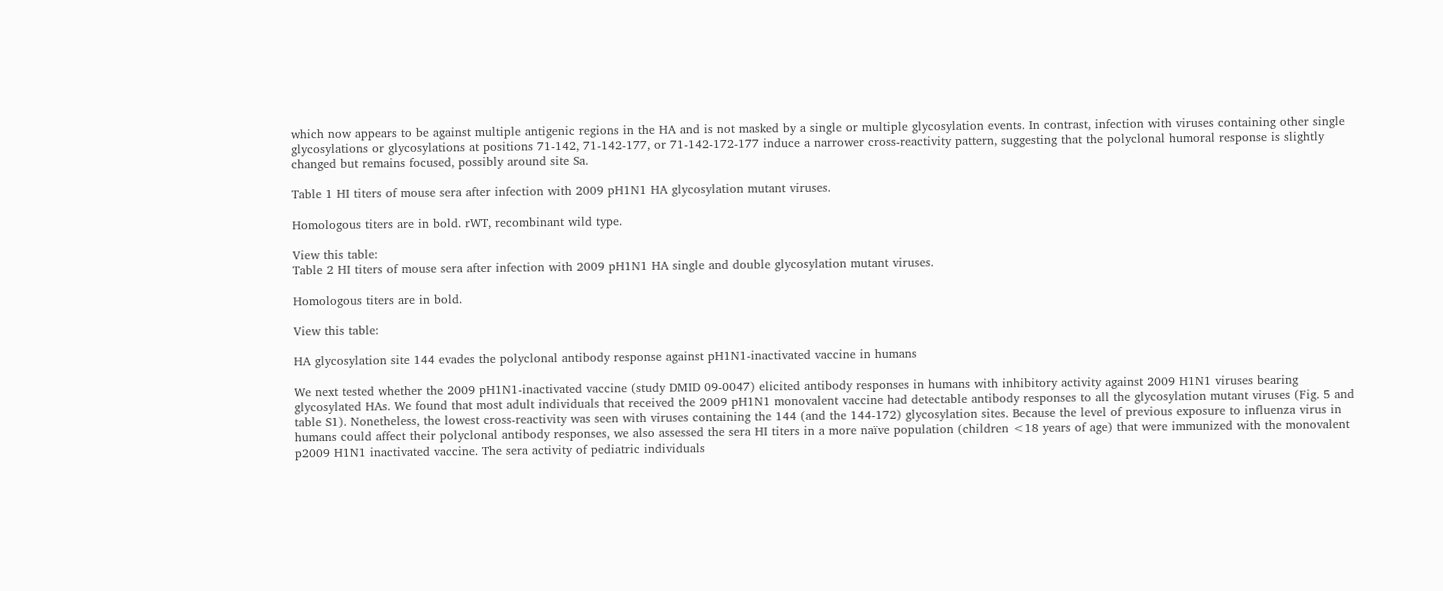which now appears to be against multiple antigenic regions in the HA and is not masked by a single or multiple glycosylation events. In contrast, infection with viruses containing other single glycosylations or glycosylations at positions 71-142, 71-142-177, or 71-142-172-177 induce a narrower cross-reactivity pattern, suggesting that the polyclonal humoral response is slightly changed but remains focused, possibly around site Sa.

Table 1 HI titers of mouse sera after infection with 2009 pH1N1 HA glycosylation mutant viruses.

Homologous titers are in bold. rWT, recombinant wild type.

View this table:
Table 2 HI titers of mouse sera after infection with 2009 pH1N1 HA single and double glycosylation mutant viruses.

Homologous titers are in bold.

View this table:

HA glycosylation site 144 evades the polyclonal antibody response against pH1N1-inactivated vaccine in humans

We next tested whether the 2009 pH1N1-inactivated vaccine (study DMID 09-0047) elicited antibody responses in humans with inhibitory activity against 2009 H1N1 viruses bearing glycosylated HAs. We found that most adult individuals that received the 2009 pH1N1 monovalent vaccine had detectable antibody responses to all the glycosylation mutant viruses (Fig. 5 and table S1). Nonetheless, the lowest cross-reactivity was seen with viruses containing the 144 (and the 144-172) glycosylation sites. Because the level of previous exposure to influenza virus in humans could affect their polyclonal antibody responses, we also assessed the sera HI titers in a more naïve population (children <18 years of age) that were immunized with the monovalent p2009 H1N1 inactivated vaccine. The sera activity of pediatric individuals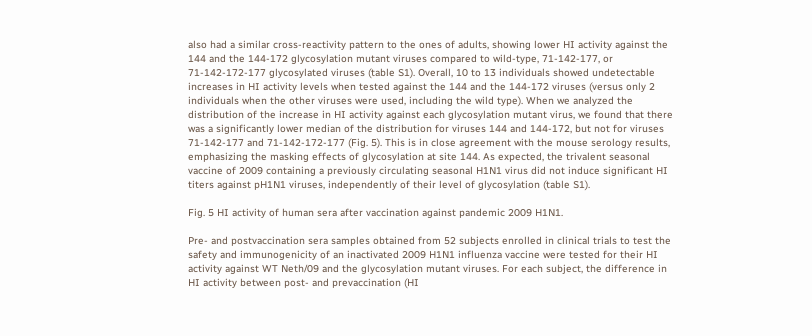also had a similar cross-reactivity pattern to the ones of adults, showing lower HI activity against the 144 and the 144-172 glycosylation mutant viruses compared to wild-type, 71-142-177, or 71-142-172-177 glycosylated viruses (table S1). Overall, 10 to 13 individuals showed undetectable increases in HI activity levels when tested against the 144 and the 144-172 viruses (versus only 2 individuals when the other viruses were used, including the wild type). When we analyzed the distribution of the increase in HI activity against each glycosylation mutant virus, we found that there was a significantly lower median of the distribution for viruses 144 and 144-172, but not for viruses 71-142-177 and 71-142-172-177 (Fig. 5). This is in close agreement with the mouse serology results, emphasizing the masking effects of glycosylation at site 144. As expected, the trivalent seasonal vaccine of 2009 containing a previously circulating seasonal H1N1 virus did not induce significant HI titers against pH1N1 viruses, independently of their level of glycosylation (table S1).

Fig. 5 HI activity of human sera after vaccination against pandemic 2009 H1N1.

Pre- and postvaccination sera samples obtained from 52 subjects enrolled in clinical trials to test the safety and immunogenicity of an inactivated 2009 H1N1 influenza vaccine were tested for their HI activity against WT Neth/09 and the glycosylation mutant viruses. For each subject, the difference in HI activity between post- and prevaccination (HI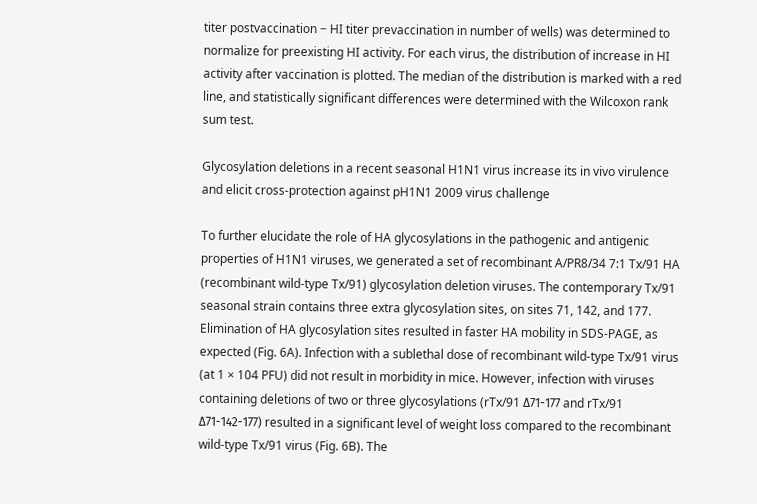titer postvaccination − HI titer prevaccination in number of wells) was determined to normalize for preexisting HI activity. For each virus, the distribution of increase in HI activity after vaccination is plotted. The median of the distribution is marked with a red line, and statistically significant differences were determined with the Wilcoxon rank sum test.

Glycosylation deletions in a recent seasonal H1N1 virus increase its in vivo virulence and elicit cross-protection against pH1N1 2009 virus challenge

To further elucidate the role of HA glycosylations in the pathogenic and antigenic properties of H1N1 viruses, we generated a set of recombinant A/PR8/34 7:1 Tx/91 HA (recombinant wild-type Tx/91) glycosylation deletion viruses. The contemporary Tx/91 seasonal strain contains three extra glycosylation sites, on sites 71, 142, and 177. Elimination of HA glycosylation sites resulted in faster HA mobility in SDS-PAGE, as expected (Fig. 6A). Infection with a sublethal dose of recombinant wild-type Tx/91 virus (at 1 × 104 PFU) did not result in morbidity in mice. However, infection with viruses containing deletions of two or three glycosylations (rTx/91 Δ71-177 and rTx/91 Δ71-142-177) resulted in a significant level of weight loss compared to the recombinant wild-type Tx/91 virus (Fig. 6B). The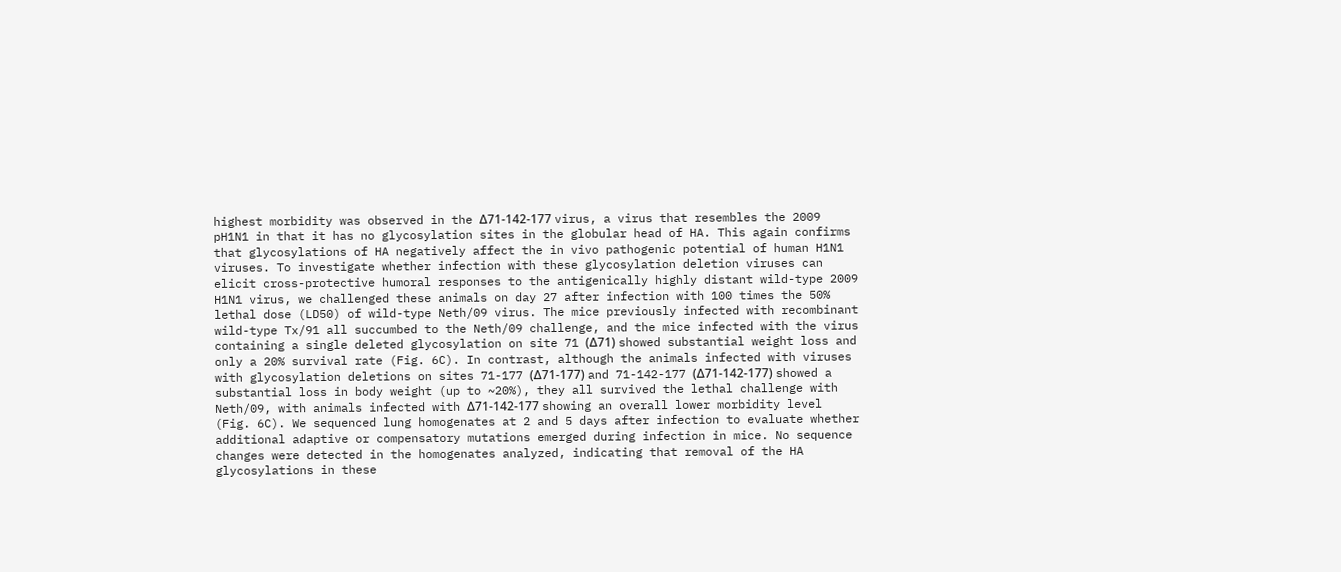highest morbidity was observed in the Δ71-142-177 virus, a virus that resembles the 2009 pH1N1 in that it has no glycosylation sites in the globular head of HA. This again confirms that glycosylations of HA negatively affect the in vivo pathogenic potential of human H1N1 viruses. To investigate whether infection with these glycosylation deletion viruses can elicit cross-protective humoral responses to the antigenically highly distant wild-type 2009 H1N1 virus, we challenged these animals on day 27 after infection with 100 times the 50% lethal dose (LD50) of wild-type Neth/09 virus. The mice previously infected with recombinant wild-type Tx/91 all succumbed to the Neth/09 challenge, and the mice infected with the virus containing a single deleted glycosylation on site 71 (Δ71) showed substantial weight loss and only a 20% survival rate (Fig. 6C). In contrast, although the animals infected with viruses with glycosylation deletions on sites 71-177 (Δ71-177) and 71-142-177 (Δ71-142-177) showed a substantial loss in body weight (up to ~20%), they all survived the lethal challenge with Neth/09, with animals infected with Δ71-142-177 showing an overall lower morbidity level (Fig. 6C). We sequenced lung homogenates at 2 and 5 days after infection to evaluate whether additional adaptive or compensatory mutations emerged during infection in mice. No sequence changes were detected in the homogenates analyzed, indicating that removal of the HA glycosylations in these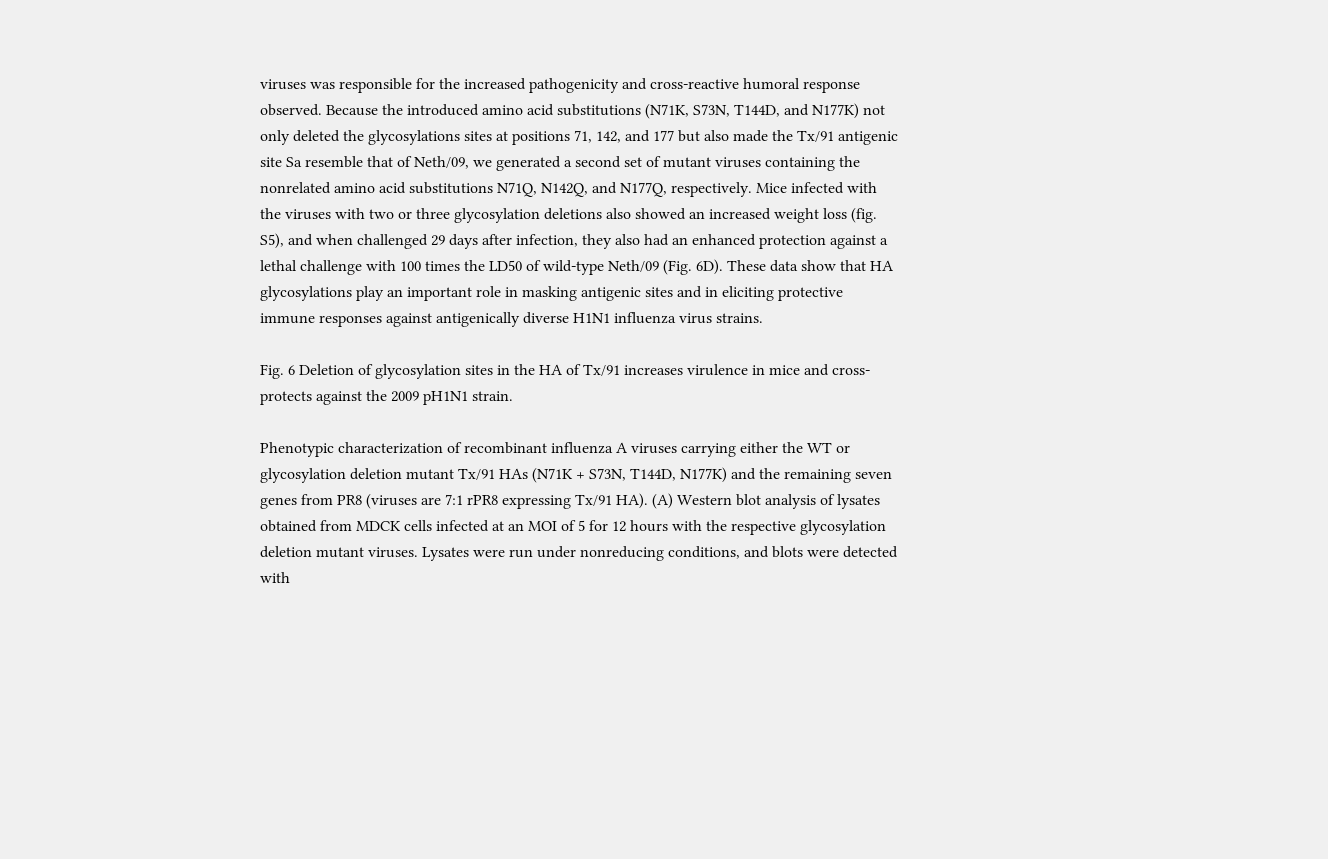viruses was responsible for the increased pathogenicity and cross-reactive humoral response observed. Because the introduced amino acid substitutions (N71K, S73N, T144D, and N177K) not only deleted the glycosylations sites at positions 71, 142, and 177 but also made the Tx/91 antigenic site Sa resemble that of Neth/09, we generated a second set of mutant viruses containing the nonrelated amino acid substitutions N71Q, N142Q, and N177Q, respectively. Mice infected with the viruses with two or three glycosylation deletions also showed an increased weight loss (fig. S5), and when challenged 29 days after infection, they also had an enhanced protection against a lethal challenge with 100 times the LD50 of wild-type Neth/09 (Fig. 6D). These data show that HA glycosylations play an important role in masking antigenic sites and in eliciting protective immune responses against antigenically diverse H1N1 influenza virus strains.

Fig. 6 Deletion of glycosylation sites in the HA of Tx/91 increases virulence in mice and cross-protects against the 2009 pH1N1 strain.

Phenotypic characterization of recombinant influenza A viruses carrying either the WT or glycosylation deletion mutant Tx/91 HAs (N71K + S73N, T144D, N177K) and the remaining seven genes from PR8 (viruses are 7:1 rPR8 expressing Tx/91 HA). (A) Western blot analysis of lysates obtained from MDCK cells infected at an MOI of 5 for 12 hours with the respective glycosylation deletion mutant viruses. Lysates were run under nonreducing conditions, and blots were detected with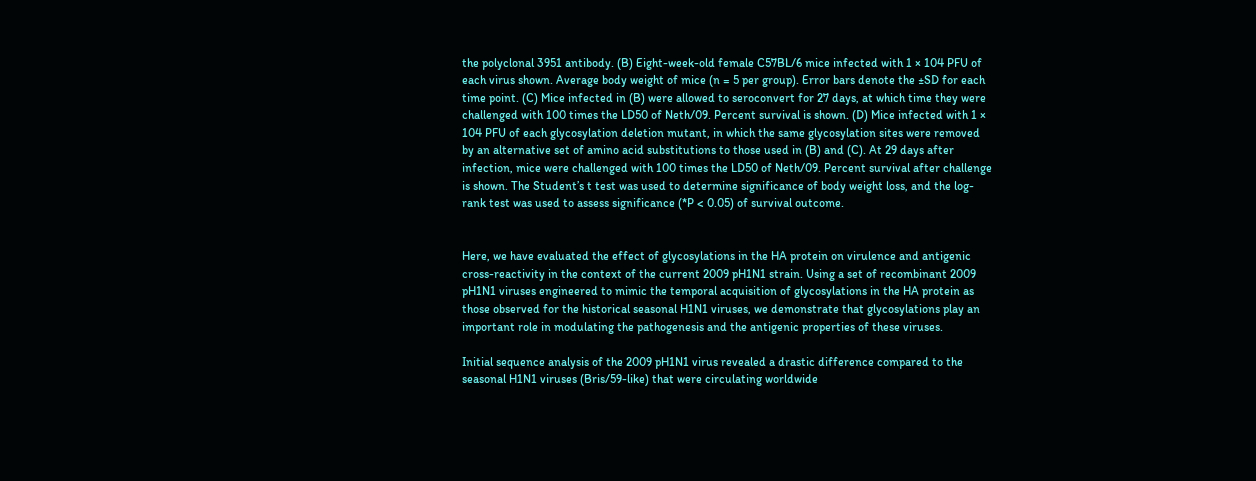the polyclonal 3951 antibody. (B) Eight-week-old female C57BL/6 mice infected with 1 × 104 PFU of each virus shown. Average body weight of mice (n = 5 per group). Error bars denote the ±SD for each time point. (C) Mice infected in (B) were allowed to seroconvert for 27 days, at which time they were challenged with 100 times the LD50 of Neth/09. Percent survival is shown. (D) Mice infected with 1 × 104 PFU of each glycosylation deletion mutant, in which the same glycosylation sites were removed by an alternative set of amino acid substitutions to those used in (B) and (C). At 29 days after infection, mice were challenged with 100 times the LD50 of Neth/09. Percent survival after challenge is shown. The Student’s t test was used to determine significance of body weight loss, and the log-rank test was used to assess significance (*P < 0.05) of survival outcome.


Here, we have evaluated the effect of glycosylations in the HA protein on virulence and antigenic cross-reactivity in the context of the current 2009 pH1N1 strain. Using a set of recombinant 2009 pH1N1 viruses engineered to mimic the temporal acquisition of glycosylations in the HA protein as those observed for the historical seasonal H1N1 viruses, we demonstrate that glycosylations play an important role in modulating the pathogenesis and the antigenic properties of these viruses.

Initial sequence analysis of the 2009 pH1N1 virus revealed a drastic difference compared to the seasonal H1N1 viruses (Bris/59-like) that were circulating worldwide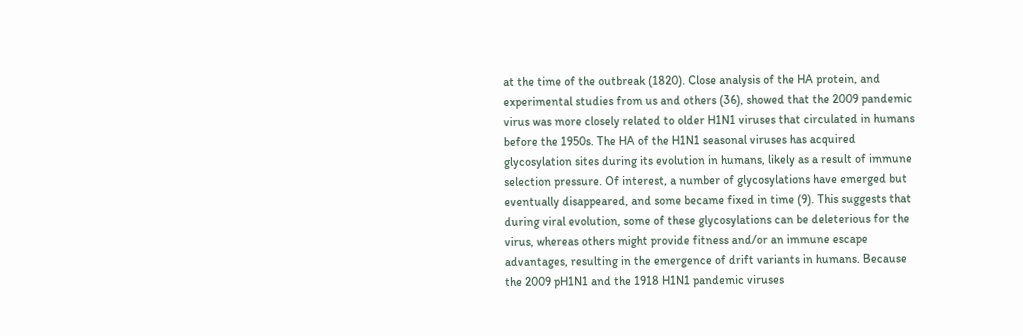at the time of the outbreak (1820). Close analysis of the HA protein, and experimental studies from us and others (36), showed that the 2009 pandemic virus was more closely related to older H1N1 viruses that circulated in humans before the 1950s. The HA of the H1N1 seasonal viruses has acquired glycosylation sites during its evolution in humans, likely as a result of immune selection pressure. Of interest, a number of glycosylations have emerged but eventually disappeared, and some became fixed in time (9). This suggests that during viral evolution, some of these glycosylations can be deleterious for the virus, whereas others might provide fitness and/or an immune escape advantages, resulting in the emergence of drift variants in humans. Because the 2009 pH1N1 and the 1918 H1N1 pandemic viruses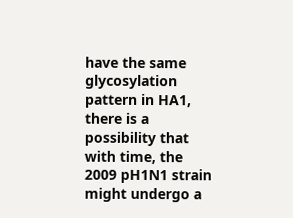have the same glycosylation pattern in HA1, there is a possibility that with time, the 2009 pH1N1 strain might undergo a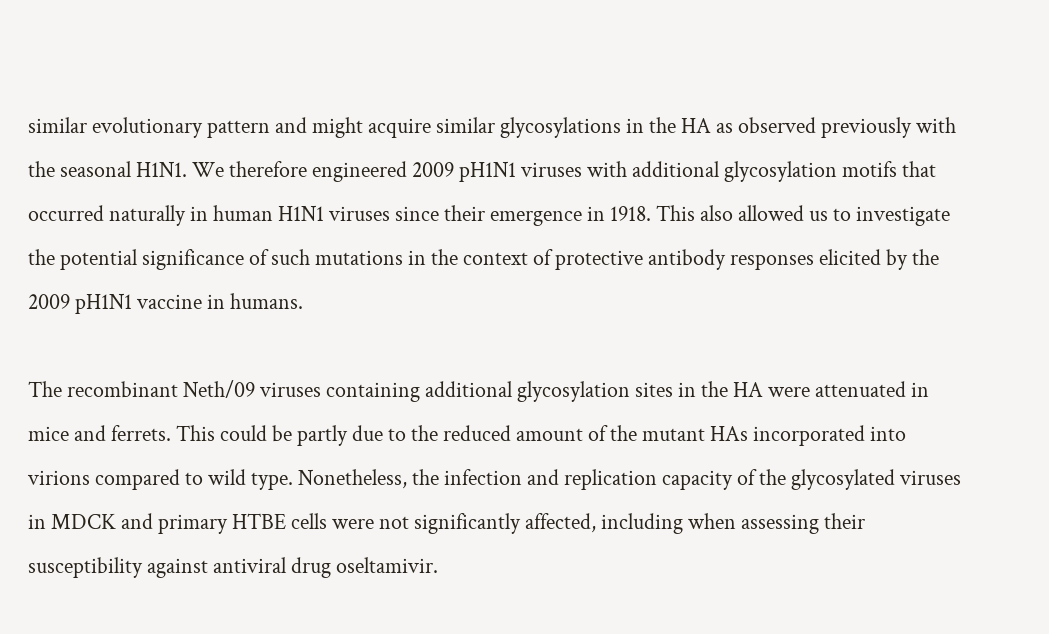similar evolutionary pattern and might acquire similar glycosylations in the HA as observed previously with the seasonal H1N1. We therefore engineered 2009 pH1N1 viruses with additional glycosylation motifs that occurred naturally in human H1N1 viruses since their emergence in 1918. This also allowed us to investigate the potential significance of such mutations in the context of protective antibody responses elicited by the 2009 pH1N1 vaccine in humans.

The recombinant Neth/09 viruses containing additional glycosylation sites in the HA were attenuated in mice and ferrets. This could be partly due to the reduced amount of the mutant HAs incorporated into virions compared to wild type. Nonetheless, the infection and replication capacity of the glycosylated viruses in MDCK and primary HTBE cells were not significantly affected, including when assessing their susceptibility against antiviral drug oseltamivir.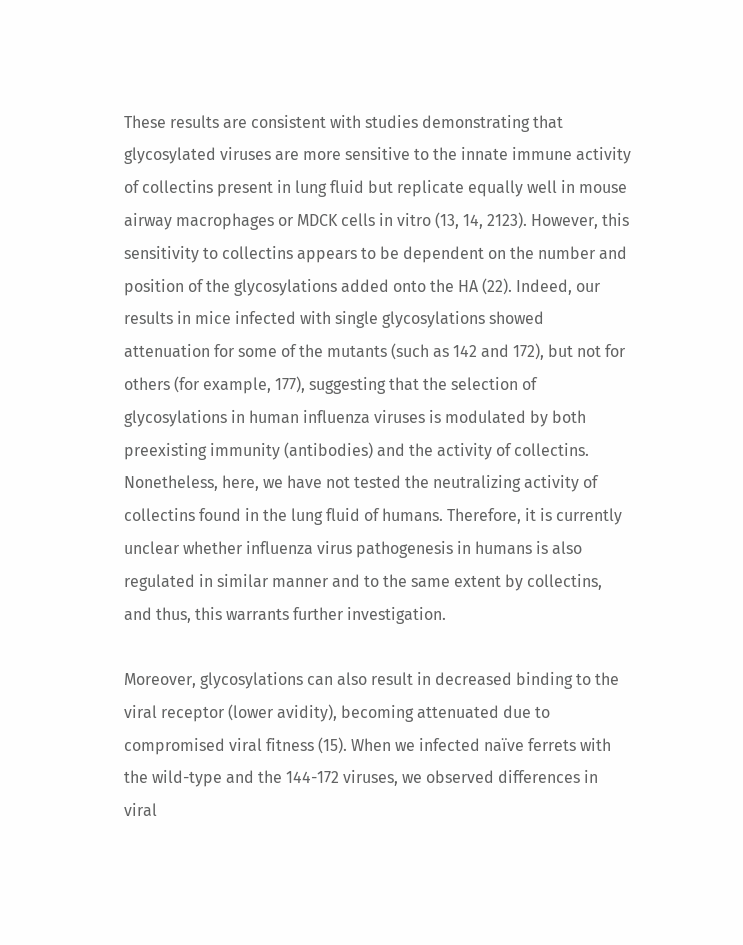These results are consistent with studies demonstrating that glycosylated viruses are more sensitive to the innate immune activity of collectins present in lung fluid but replicate equally well in mouse airway macrophages or MDCK cells in vitro (13, 14, 2123). However, this sensitivity to collectins appears to be dependent on the number and position of the glycosylations added onto the HA (22). Indeed, our results in mice infected with single glycosylations showed attenuation for some of the mutants (such as 142 and 172), but not for others (for example, 177), suggesting that the selection of glycosylations in human influenza viruses is modulated by both preexisting immunity (antibodies) and the activity of collectins. Nonetheless, here, we have not tested the neutralizing activity of collectins found in the lung fluid of humans. Therefore, it is currently unclear whether influenza virus pathogenesis in humans is also regulated in similar manner and to the same extent by collectins, and thus, this warrants further investigation.

Moreover, glycosylations can also result in decreased binding to the viral receptor (lower avidity), becoming attenuated due to compromised viral fitness (15). When we infected naïve ferrets with the wild-type and the 144-172 viruses, we observed differences in viral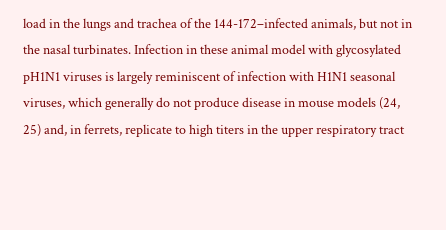load in the lungs and trachea of the 144-172–infected animals, but not in the nasal turbinates. Infection in these animal model with glycosylated pH1N1 viruses is largely reminiscent of infection with H1N1 seasonal viruses, which generally do not produce disease in mouse models (24, 25) and, in ferrets, replicate to high titers in the upper respiratory tract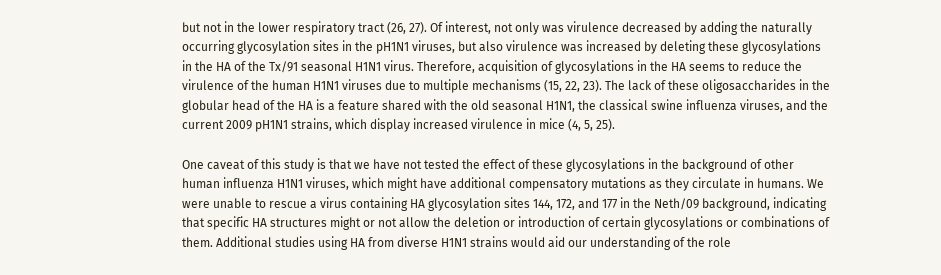but not in the lower respiratory tract (26, 27). Of interest, not only was virulence decreased by adding the naturally occurring glycosylation sites in the pH1N1 viruses, but also virulence was increased by deleting these glycosylations in the HA of the Tx/91 seasonal H1N1 virus. Therefore, acquisition of glycosylations in the HA seems to reduce the virulence of the human H1N1 viruses due to multiple mechanisms (15, 22, 23). The lack of these oligosaccharides in the globular head of the HA is a feature shared with the old seasonal H1N1, the classical swine influenza viruses, and the current 2009 pH1N1 strains, which display increased virulence in mice (4, 5, 25).

One caveat of this study is that we have not tested the effect of these glycosylations in the background of other human influenza H1N1 viruses, which might have additional compensatory mutations as they circulate in humans. We were unable to rescue a virus containing HA glycosylation sites 144, 172, and 177 in the Neth/09 background, indicating that specific HA structures might or not allow the deletion or introduction of certain glycosylations or combinations of them. Additional studies using HA from diverse H1N1 strains would aid our understanding of the role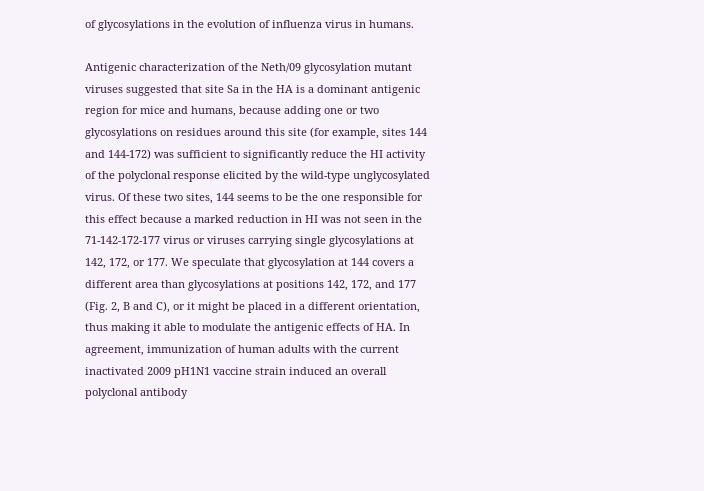of glycosylations in the evolution of influenza virus in humans.

Antigenic characterization of the Neth/09 glycosylation mutant viruses suggested that site Sa in the HA is a dominant antigenic region for mice and humans, because adding one or two glycosylations on residues around this site (for example, sites 144 and 144-172) was sufficient to significantly reduce the HI activity of the polyclonal response elicited by the wild-type unglycosylated virus. Of these two sites, 144 seems to be the one responsible for this effect because a marked reduction in HI was not seen in the 71-142-172-177 virus or viruses carrying single glycosylations at 142, 172, or 177. We speculate that glycosylation at 144 covers a different area than glycosylations at positions 142, 172, and 177 (Fig. 2, B and C), or it might be placed in a different orientation, thus making it able to modulate the antigenic effects of HA. In agreement, immunization of human adults with the current inactivated 2009 pH1N1 vaccine strain induced an overall polyclonal antibody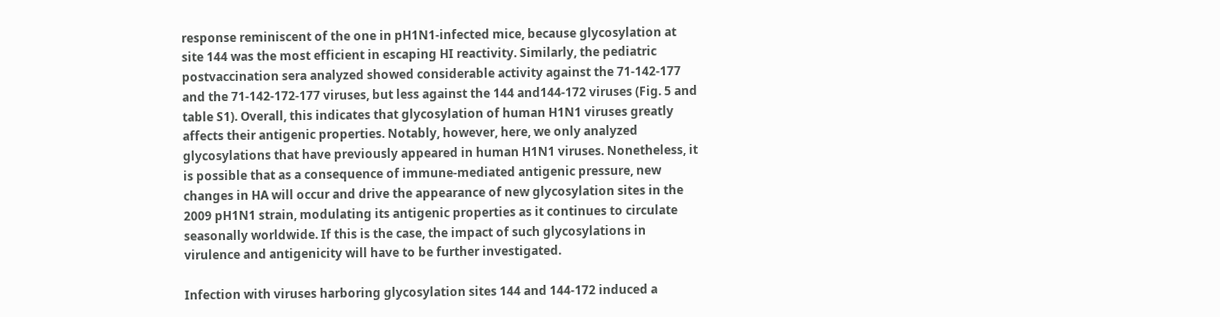response reminiscent of the one in pH1N1-infected mice, because glycosylation at site 144 was the most efficient in escaping HI reactivity. Similarly, the pediatric postvaccination sera analyzed showed considerable activity against the 71-142-177 and the 71-142-172-177 viruses, but less against the 144 and144-172 viruses (Fig. 5 and table S1). Overall, this indicates that glycosylation of human H1N1 viruses greatly affects their antigenic properties. Notably, however, here, we only analyzed glycosylations that have previously appeared in human H1N1 viruses. Nonetheless, it is possible that as a consequence of immune-mediated antigenic pressure, new changes in HA will occur and drive the appearance of new glycosylation sites in the 2009 pH1N1 strain, modulating its antigenic properties as it continues to circulate seasonally worldwide. If this is the case, the impact of such glycosylations in virulence and antigenicity will have to be further investigated.

Infection with viruses harboring glycosylation sites 144 and 144-172 induced a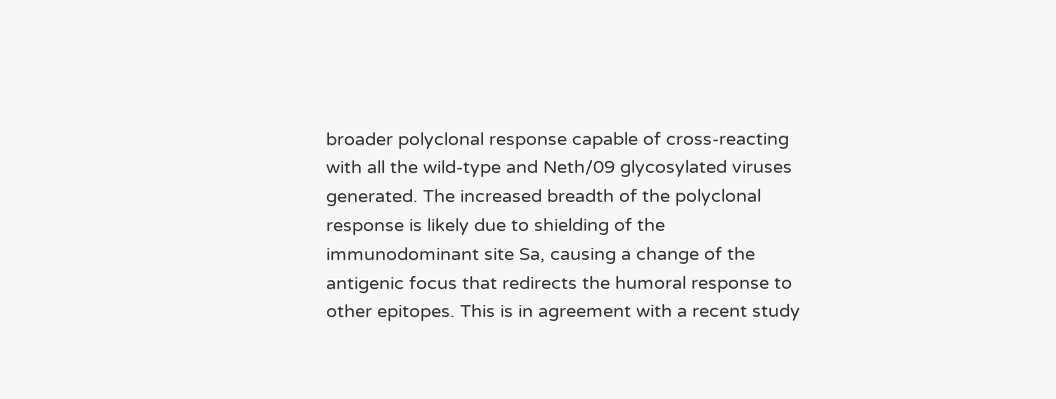broader polyclonal response capable of cross-reacting with all the wild-type and Neth/09 glycosylated viruses generated. The increased breadth of the polyclonal response is likely due to shielding of the immunodominant site Sa, causing a change of the antigenic focus that redirects the humoral response to other epitopes. This is in agreement with a recent study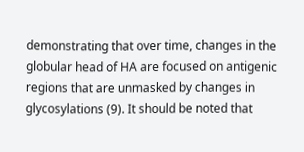demonstrating that over time, changes in the globular head of HA are focused on antigenic regions that are unmasked by changes in glycosylations (9). It should be noted that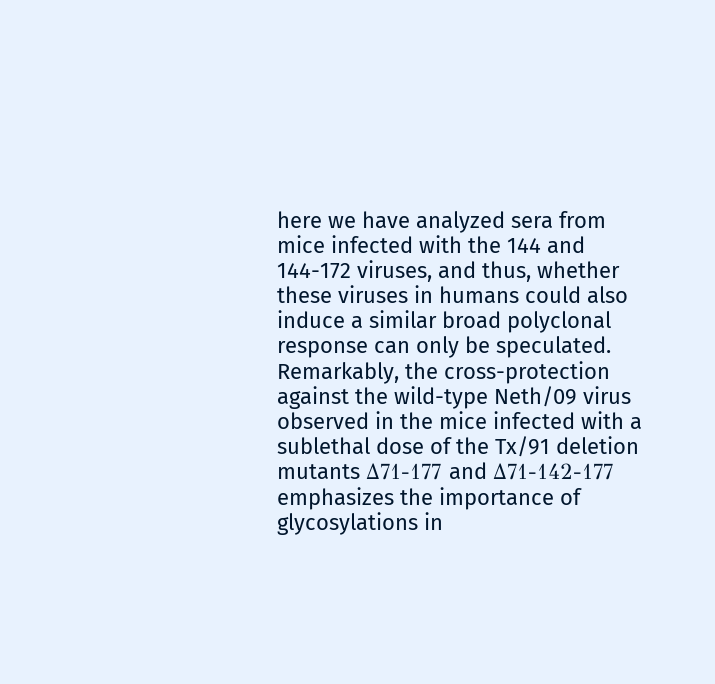here we have analyzed sera from mice infected with the 144 and 144-172 viruses, and thus, whether these viruses in humans could also induce a similar broad polyclonal response can only be speculated. Remarkably, the cross-protection against the wild-type Neth/09 virus observed in the mice infected with a sublethal dose of the Tx/91 deletion mutants Δ71-177 and Δ71-142-177 emphasizes the importance of glycosylations in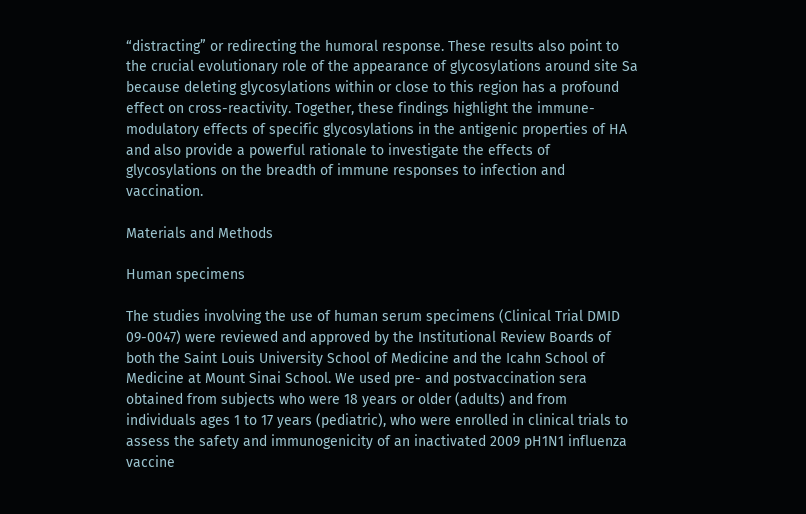“distracting” or redirecting the humoral response. These results also point to the crucial evolutionary role of the appearance of glycosylations around site Sa because deleting glycosylations within or close to this region has a profound effect on cross-reactivity. Together, these findings highlight the immune-modulatory effects of specific glycosylations in the antigenic properties of HA and also provide a powerful rationale to investigate the effects of glycosylations on the breadth of immune responses to infection and vaccination.

Materials and Methods

Human specimens

The studies involving the use of human serum specimens (Clinical Trial DMID 09-0047) were reviewed and approved by the Institutional Review Boards of both the Saint Louis University School of Medicine and the Icahn School of Medicine at Mount Sinai School. We used pre- and postvaccination sera obtained from subjects who were 18 years or older (adults) and from individuals ages 1 to 17 years (pediatric), who were enrolled in clinical trials to assess the safety and immunogenicity of an inactivated 2009 pH1N1 influenza vaccine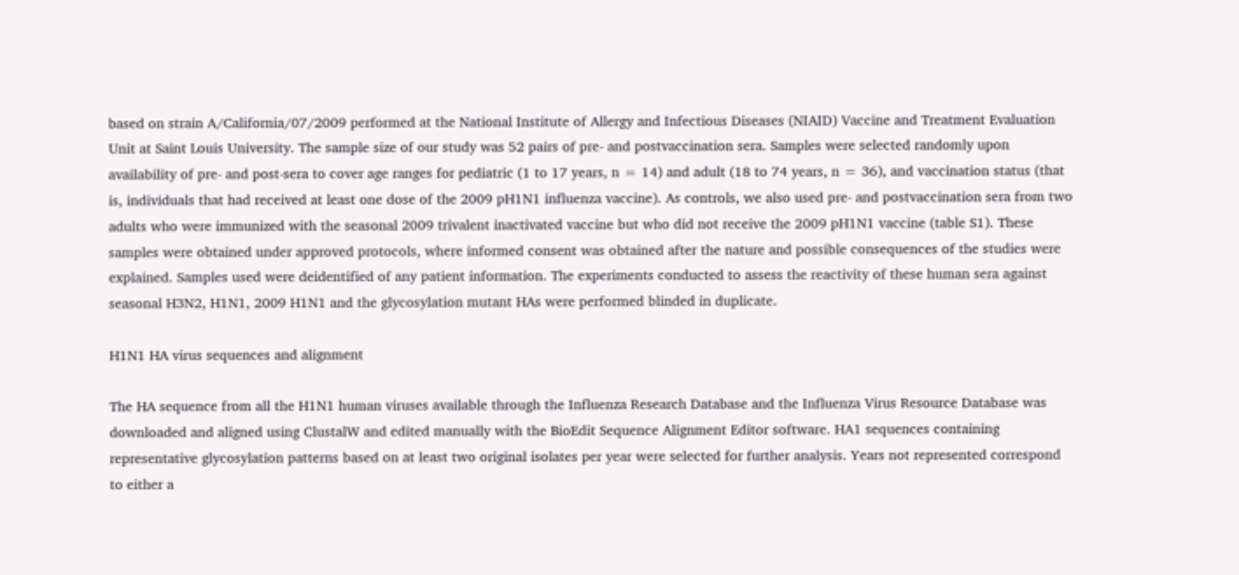based on strain A/California/07/2009 performed at the National Institute of Allergy and Infectious Diseases (NIAID) Vaccine and Treatment Evaluation Unit at Saint Louis University. The sample size of our study was 52 pairs of pre- and postvaccination sera. Samples were selected randomly upon availability of pre- and post-sera to cover age ranges for pediatric (1 to 17 years, n = 14) and adult (18 to 74 years, n = 36), and vaccination status (that is, individuals that had received at least one dose of the 2009 pH1N1 influenza vaccine). As controls, we also used pre- and postvaccination sera from two adults who were immunized with the seasonal 2009 trivalent inactivated vaccine but who did not receive the 2009 pH1N1 vaccine (table S1). These samples were obtained under approved protocols, where informed consent was obtained after the nature and possible consequences of the studies were explained. Samples used were deidentified of any patient information. The experiments conducted to assess the reactivity of these human sera against seasonal H3N2, H1N1, 2009 H1N1 and the glycosylation mutant HAs were performed blinded in duplicate.

H1N1 HA virus sequences and alignment

The HA sequence from all the H1N1 human viruses available through the Influenza Research Database and the Influenza Virus Resource Database was downloaded and aligned using ClustalW and edited manually with the BioEdit Sequence Alignment Editor software. HA1 sequences containing representative glycosylation patterns based on at least two original isolates per year were selected for further analysis. Years not represented correspond to either a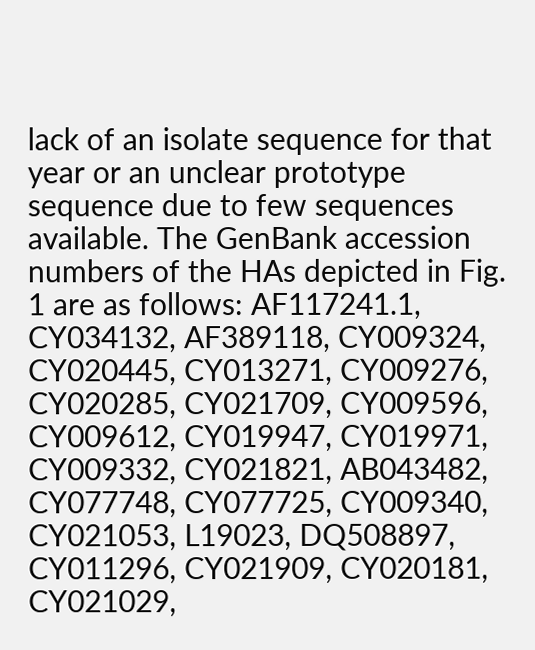lack of an isolate sequence for that year or an unclear prototype sequence due to few sequences available. The GenBank accession numbers of the HAs depicted in Fig. 1 are as follows: AF117241.1, CY034132, AF389118, CY009324, CY020445, CY013271, CY009276, CY020285, CY021709, CY009596, CY009612, CY019947, CY019971, CY009332, CY021821, AB043482, CY077748, CY077725, CY009340, CY021053, L19023, DQ508897, CY011296, CY021909, CY020181, CY021029,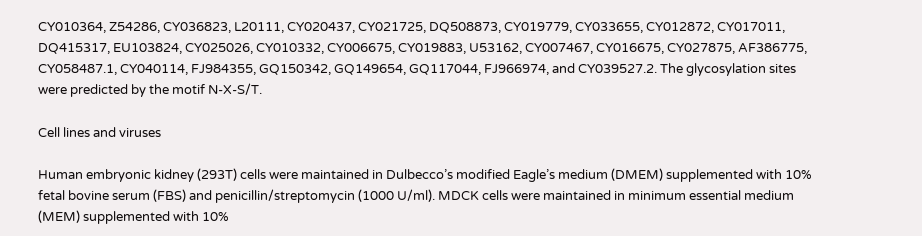CY010364, Z54286, CY036823, L20111, CY020437, CY021725, DQ508873, CY019779, CY033655, CY012872, CY017011, DQ415317, EU103824, CY025026, CY010332, CY006675, CY019883, U53162, CY007467, CY016675, CY027875, AF386775, CY058487.1, CY040114, FJ984355, GQ150342, GQ149654, GQ117044, FJ966974, and CY039527.2. The glycosylation sites were predicted by the motif N-X-S/T.

Cell lines and viruses

Human embryonic kidney (293T) cells were maintained in Dulbecco’s modified Eagle’s medium (DMEM) supplemented with 10% fetal bovine serum (FBS) and penicillin/streptomycin (1000 U/ml). MDCK cells were maintained in minimum essential medium (MEM) supplemented with 10%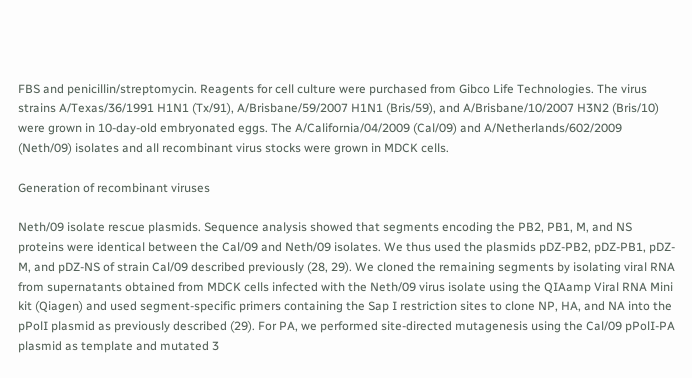FBS and penicillin/streptomycin. Reagents for cell culture were purchased from Gibco Life Technologies. The virus strains A/Texas/36/1991 H1N1 (Tx/91), A/Brisbane/59/2007 H1N1 (Bris/59), and A/Brisbane/10/2007 H3N2 (Bris/10) were grown in 10-day-old embryonated eggs. The A/California/04/2009 (Cal/09) and A/Netherlands/602/2009 (Neth/09) isolates and all recombinant virus stocks were grown in MDCK cells.

Generation of recombinant viruses

Neth/09 isolate rescue plasmids. Sequence analysis showed that segments encoding the PB2, PB1, M, and NS proteins were identical between the Cal/09 and Neth/09 isolates. We thus used the plasmids pDZ-PB2, pDZ-PB1, pDZ-M, and pDZ-NS of strain Cal/09 described previously (28, 29). We cloned the remaining segments by isolating viral RNA from supernatants obtained from MDCK cells infected with the Neth/09 virus isolate using the QIAamp Viral RNA Mini kit (Qiagen) and used segment-specific primers containing the Sap I restriction sites to clone NP, HA, and NA into the pPolI plasmid as previously described (29). For PA, we performed site-directed mutagenesis using the Cal/09 pPolI-PA plasmid as template and mutated 3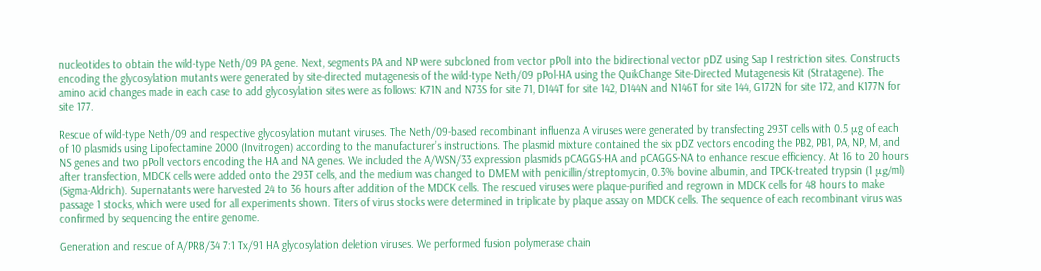nucleotides to obtain the wild-type Neth/09 PA gene. Next, segments PA and NP were subcloned from vector pPolI into the bidirectional vector pDZ using Sap I restriction sites. Constructs encoding the glycosylation mutants were generated by site-directed mutagenesis of the wild-type Neth/09 pPol-HA using the QuikChange Site-Directed Mutagenesis Kit (Stratagene). The amino acid changes made in each case to add glycosylation sites were as follows: K71N and N73S for site 71, D144T for site 142, D144N and N146T for site 144, G172N for site 172, and K177N for site 177.

Rescue of wild-type Neth/09 and respective glycosylation mutant viruses. The Neth/09-based recombinant influenza A viruses were generated by transfecting 293T cells with 0.5 μg of each of 10 plasmids using Lipofectamine 2000 (Invitrogen) according to the manufacturer’s instructions. The plasmid mixture contained the six pDZ vectors encoding the PB2, PB1, PA, NP, M, and NS genes and two pPolI vectors encoding the HA and NA genes. We included the A/WSN/33 expression plasmids pCAGGS-HA and pCAGGS-NA to enhance rescue efficiency. At 16 to 20 hours after transfection, MDCK cells were added onto the 293T cells, and the medium was changed to DMEM with penicillin/streptomycin, 0.3% bovine albumin, and TPCK-treated trypsin (1 μg/ml) (Sigma-Aldrich). Supernatants were harvested 24 to 36 hours after addition of the MDCK cells. The rescued viruses were plaque-purified and regrown in MDCK cells for 48 hours to make passage 1 stocks, which were used for all experiments shown. Titers of virus stocks were determined in triplicate by plaque assay on MDCK cells. The sequence of each recombinant virus was confirmed by sequencing the entire genome.

Generation and rescue of A/PR8/34 7:1 Tx/91 HA glycosylation deletion viruses. We performed fusion polymerase chain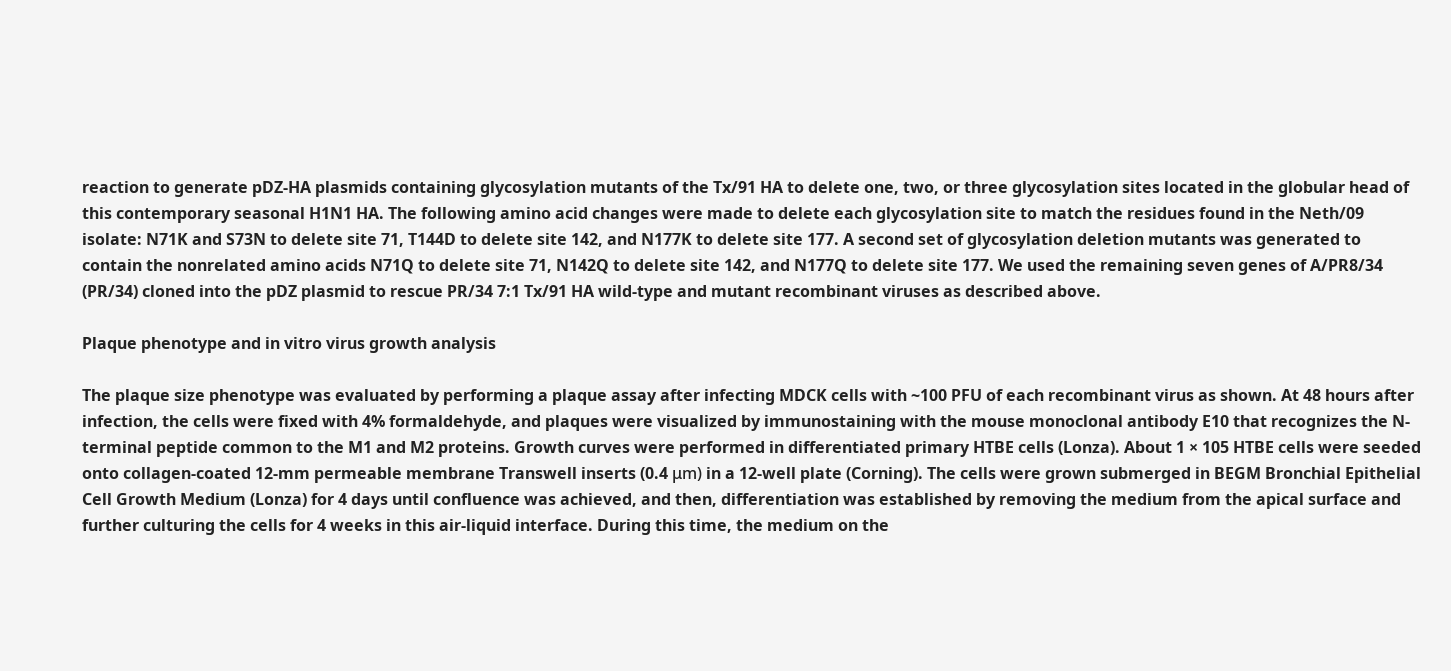reaction to generate pDZ-HA plasmids containing glycosylation mutants of the Tx/91 HA to delete one, two, or three glycosylation sites located in the globular head of this contemporary seasonal H1N1 HA. The following amino acid changes were made to delete each glycosylation site to match the residues found in the Neth/09 isolate: N71K and S73N to delete site 71, T144D to delete site 142, and N177K to delete site 177. A second set of glycosylation deletion mutants was generated to contain the nonrelated amino acids N71Q to delete site 71, N142Q to delete site 142, and N177Q to delete site 177. We used the remaining seven genes of A/PR8/34 (PR/34) cloned into the pDZ plasmid to rescue PR/34 7:1 Tx/91 HA wild-type and mutant recombinant viruses as described above.

Plaque phenotype and in vitro virus growth analysis

The plaque size phenotype was evaluated by performing a plaque assay after infecting MDCK cells with ~100 PFU of each recombinant virus as shown. At 48 hours after infection, the cells were fixed with 4% formaldehyde, and plaques were visualized by immunostaining with the mouse monoclonal antibody E10 that recognizes the N-terminal peptide common to the M1 and M2 proteins. Growth curves were performed in differentiated primary HTBE cells (Lonza). About 1 × 105 HTBE cells were seeded onto collagen-coated 12-mm permeable membrane Transwell inserts (0.4 μm) in a 12-well plate (Corning). The cells were grown submerged in BEGM Bronchial Epithelial Cell Growth Medium (Lonza) for 4 days until confluence was achieved, and then, differentiation was established by removing the medium from the apical surface and further culturing the cells for 4 weeks in this air-liquid interface. During this time, the medium on the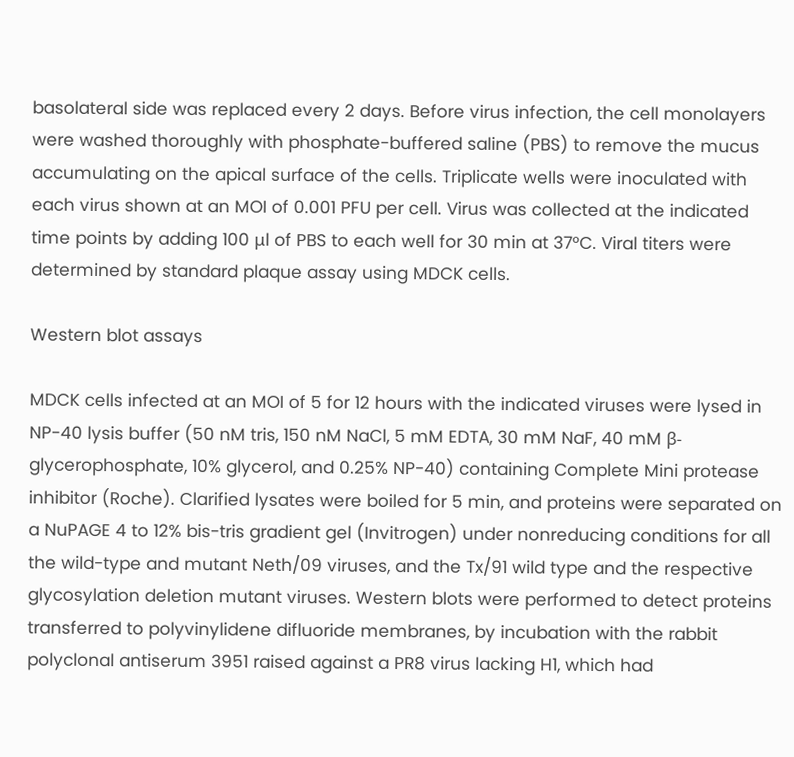basolateral side was replaced every 2 days. Before virus infection, the cell monolayers were washed thoroughly with phosphate-buffered saline (PBS) to remove the mucus accumulating on the apical surface of the cells. Triplicate wells were inoculated with each virus shown at an MOI of 0.001 PFU per cell. Virus was collected at the indicated time points by adding 100 μl of PBS to each well for 30 min at 37°C. Viral titers were determined by standard plaque assay using MDCK cells.

Western blot assays

MDCK cells infected at an MOI of 5 for 12 hours with the indicated viruses were lysed in NP-40 lysis buffer (50 nM tris, 150 nM NaCl, 5 mM EDTA, 30 mM NaF, 40 mM β-glycerophosphate, 10% glycerol, and 0.25% NP-40) containing Complete Mini protease inhibitor (Roche). Clarified lysates were boiled for 5 min, and proteins were separated on a NuPAGE 4 to 12% bis-tris gradient gel (Invitrogen) under nonreducing conditions for all the wild-type and mutant Neth/09 viruses, and the Tx/91 wild type and the respective glycosylation deletion mutant viruses. Western blots were performed to detect proteins transferred to polyvinylidene difluoride membranes, by incubation with the rabbit polyclonal antiserum 3951 raised against a PR8 virus lacking H1, which had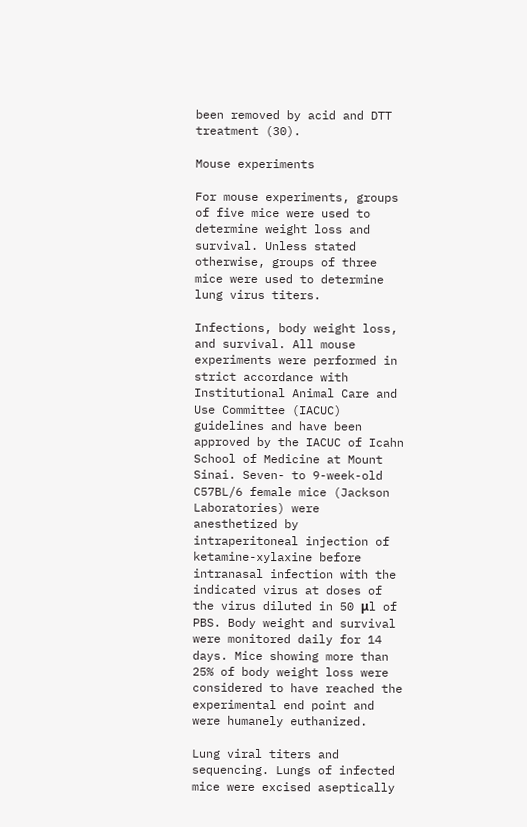been removed by acid and DTT treatment (30).

Mouse experiments

For mouse experiments, groups of five mice were used to determine weight loss and survival. Unless stated otherwise, groups of three mice were used to determine lung virus titers.

Infections, body weight loss, and survival. All mouse experiments were performed in strict accordance with Institutional Animal Care and Use Committee (IACUC) guidelines and have been approved by the IACUC of Icahn School of Medicine at Mount Sinai. Seven- to 9-week-old C57BL/6 female mice (Jackson Laboratories) were anesthetized by intraperitoneal injection of ketamine-xylaxine before intranasal infection with the indicated virus at doses of the virus diluted in 50 μl of PBS. Body weight and survival were monitored daily for 14 days. Mice showing more than 25% of body weight loss were considered to have reached the experimental end point and were humanely euthanized.

Lung viral titers and sequencing. Lungs of infected mice were excised aseptically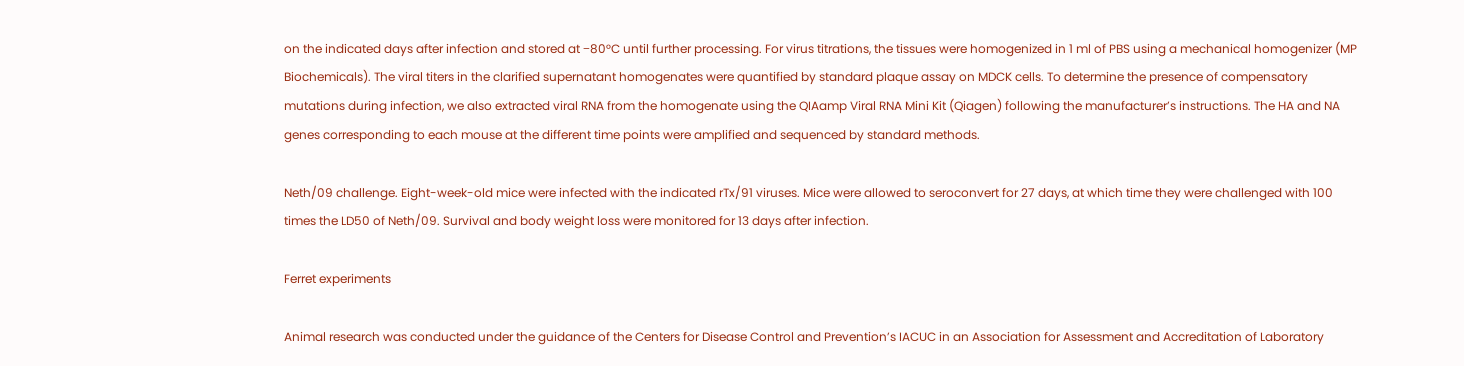on the indicated days after infection and stored at −80°C until further processing. For virus titrations, the tissues were homogenized in 1 ml of PBS using a mechanical homogenizer (MP Biochemicals). The viral titers in the clarified supernatant homogenates were quantified by standard plaque assay on MDCK cells. To determine the presence of compensatory mutations during infection, we also extracted viral RNA from the homogenate using the QIAamp Viral RNA Mini Kit (Qiagen) following the manufacturer’s instructions. The HA and NA genes corresponding to each mouse at the different time points were amplified and sequenced by standard methods.

Neth/09 challenge. Eight-week-old mice were infected with the indicated rTx/91 viruses. Mice were allowed to seroconvert for 27 days, at which time they were challenged with 100 times the LD50 of Neth/09. Survival and body weight loss were monitored for 13 days after infection.

Ferret experiments

Animal research was conducted under the guidance of the Centers for Disease Control and Prevention’s IACUC in an Association for Assessment and Accreditation of Laboratory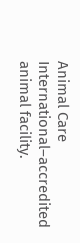Animal Care International–accredited animal facility.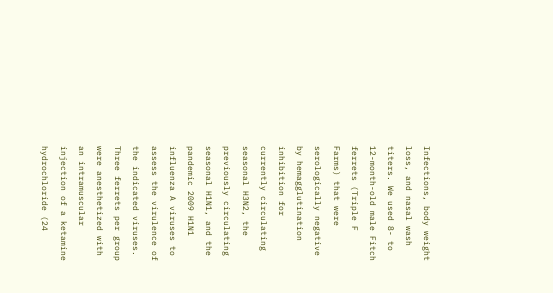Infections, body weight loss, and nasal wash titers. We used 8- to 12-month-old male Fitch ferrets (Triple F Farms) that were serologically negative by hemagglutination inhibition for currently circulating seasonal H3N2, the previously circulating seasonal H1N1, and the pandemic 2009 H1N1 influenza A viruses to assess the virulence of the indicated viruses. Three ferrets per group were anesthetized with an intramuscular injection of a ketamine hydrochloride (24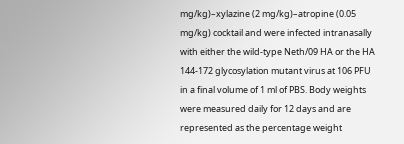mg/kg)–xylazine (2 mg/kg)–atropine (0.05 mg/kg) cocktail and were infected intranasally with either the wild-type Neth/09 HA or the HA 144-172 glycosylation mutant virus at 106 PFU in a final volume of 1 ml of PBS. Body weights were measured daily for 12 days and are represented as the percentage weight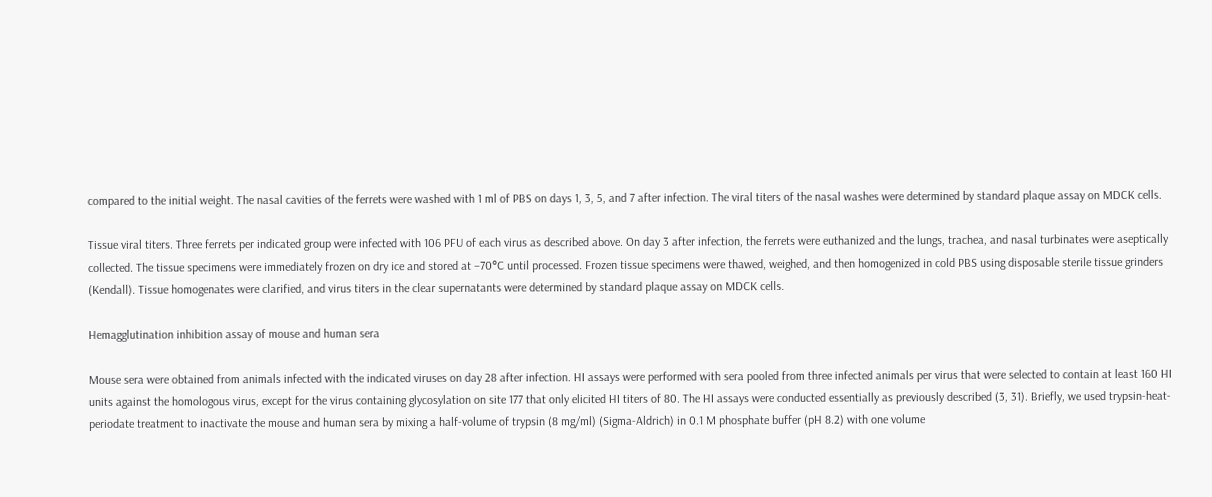compared to the initial weight. The nasal cavities of the ferrets were washed with 1 ml of PBS on days 1, 3, 5, and 7 after infection. The viral titers of the nasal washes were determined by standard plaque assay on MDCK cells.

Tissue viral titers. Three ferrets per indicated group were infected with 106 PFU of each virus as described above. On day 3 after infection, the ferrets were euthanized and the lungs, trachea, and nasal turbinates were aseptically collected. The tissue specimens were immediately frozen on dry ice and stored at −70°C until processed. Frozen tissue specimens were thawed, weighed, and then homogenized in cold PBS using disposable sterile tissue grinders (Kendall). Tissue homogenates were clarified, and virus titers in the clear supernatants were determined by standard plaque assay on MDCK cells.

Hemagglutination inhibition assay of mouse and human sera

Mouse sera were obtained from animals infected with the indicated viruses on day 28 after infection. HI assays were performed with sera pooled from three infected animals per virus that were selected to contain at least 160 HI units against the homologous virus, except for the virus containing glycosylation on site 177 that only elicited HI titers of 80. The HI assays were conducted essentially as previously described (3, 31). Briefly, we used trypsin-heat-periodate treatment to inactivate the mouse and human sera by mixing a half-volume of trypsin (8 mg/ml) (Sigma-Aldrich) in 0.1 M phosphate buffer (pH 8.2) with one volume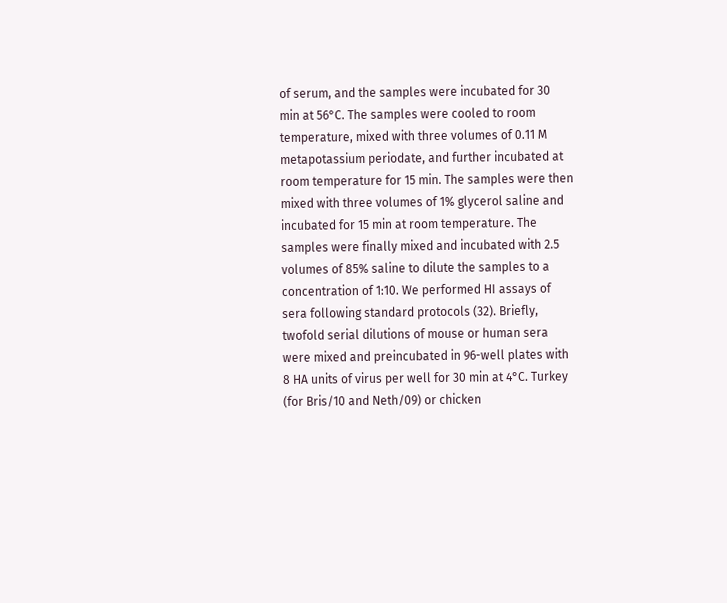of serum, and the samples were incubated for 30 min at 56°C. The samples were cooled to room temperature, mixed with three volumes of 0.11 M metapotassium periodate, and further incubated at room temperature for 15 min. The samples were then mixed with three volumes of 1% glycerol saline and incubated for 15 min at room temperature. The samples were finally mixed and incubated with 2.5 volumes of 85% saline to dilute the samples to a concentration of 1:10. We performed HI assays of sera following standard protocols (32). Briefly, twofold serial dilutions of mouse or human sera were mixed and preincubated in 96-well plates with 8 HA units of virus per well for 30 min at 4°C. Turkey (for Bris/10 and Neth/09) or chicken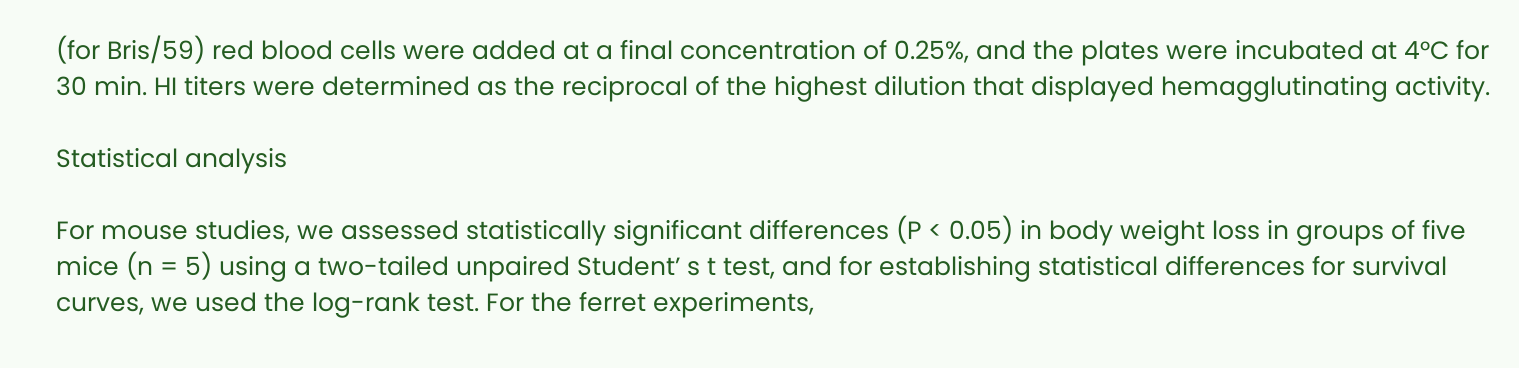(for Bris/59) red blood cells were added at a final concentration of 0.25%, and the plates were incubated at 4°C for 30 min. HI titers were determined as the reciprocal of the highest dilution that displayed hemagglutinating activity.

Statistical analysis

For mouse studies, we assessed statistically significant differences (P < 0.05) in body weight loss in groups of five mice (n = 5) using a two-tailed unpaired Student’ s t test, and for establishing statistical differences for survival curves, we used the log-rank test. For the ferret experiments,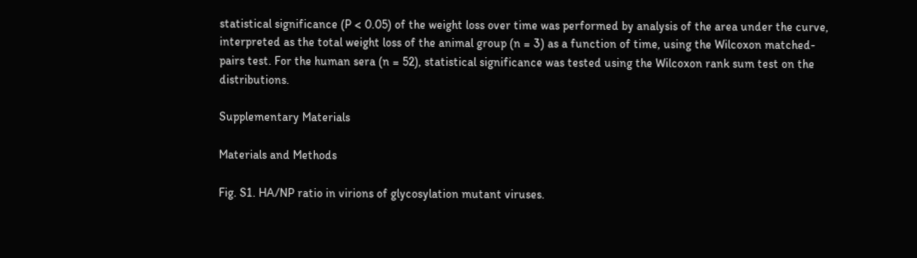statistical significance (P < 0.05) of the weight loss over time was performed by analysis of the area under the curve, interpreted as the total weight loss of the animal group (n = 3) as a function of time, using the Wilcoxon matched-pairs test. For the human sera (n = 52), statistical significance was tested using the Wilcoxon rank sum test on the distributions.

Supplementary Materials

Materials and Methods

Fig. S1. HA/NP ratio in virions of glycosylation mutant viruses.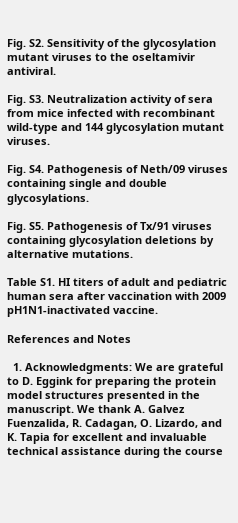Fig. S2. Sensitivity of the glycosylation mutant viruses to the oseltamivir antiviral.

Fig. S3. Neutralization activity of sera from mice infected with recombinant wild-type and 144 glycosylation mutant viruses.

Fig. S4. Pathogenesis of Neth/09 viruses containing single and double glycosylations.

Fig. S5. Pathogenesis of Tx/91 viruses containing glycosylation deletions by alternative mutations.

Table S1. HI titers of adult and pediatric human sera after vaccination with 2009 pH1N1-inactivated vaccine.

References and Notes

  1. Acknowledgments: We are grateful to D. Eggink for preparing the protein model structures presented in the manuscript. We thank A. Galvez Fuenzalida, R. Cadagan, O. Lizardo, and K. Tapia for excellent and invaluable technical assistance during the course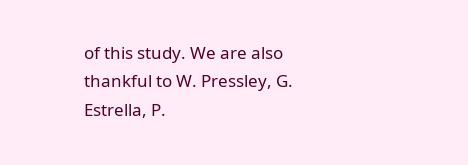of this study. We are also thankful to W. Pressley, G. Estrella, P.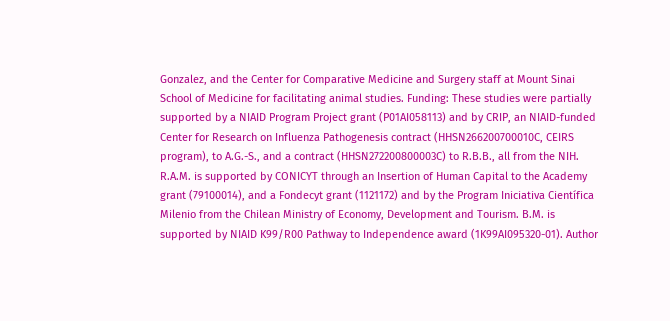Gonzalez, and the Center for Comparative Medicine and Surgery staff at Mount Sinai School of Medicine for facilitating animal studies. Funding: These studies were partially supported by a NIAID Program Project grant (P01AI058113) and by CRIP, an NIAID-funded Center for Research on Influenza Pathogenesis contract (HHSN266200700010C, CEIRS program), to A.G.-S., and a contract (HHSN272200800003C) to R.B.B., all from the NIH. R.A.M. is supported by CONICYT through an Insertion of Human Capital to the Academy grant (79100014), and a Fondecyt grant (1121172) and by the Program Iniciativa Científica Milenio from the Chilean Ministry of Economy, Development and Tourism. B.M. is supported by NIAID K99/R00 Pathway to Independence award (1K99AI095320-01). Author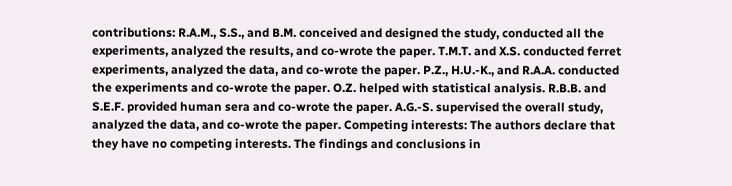contributions: R.A.M., S.S., and B.M. conceived and designed the study, conducted all the experiments, analyzed the results, and co-wrote the paper. T.M.T. and X.S. conducted ferret experiments, analyzed the data, and co-wrote the paper. P.Z., H.U.-K., and R.A.A. conducted the experiments and co-wrote the paper. O.Z. helped with statistical analysis. R.B.B. and S.E.F. provided human sera and co-wrote the paper. A.G.-S. supervised the overall study, analyzed the data, and co-wrote the paper. Competing interests: The authors declare that they have no competing interests. The findings and conclusions in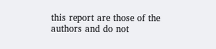this report are those of the authors and do not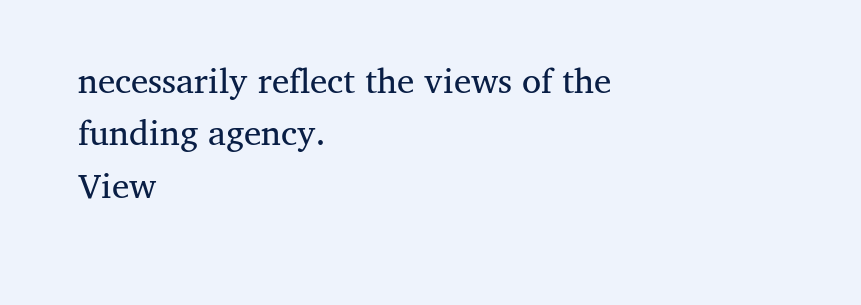necessarily reflect the views of the funding agency.
View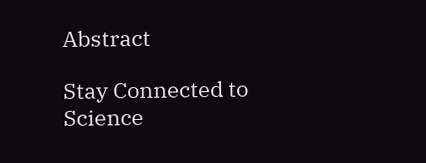Abstract

Stay Connected to Science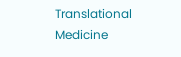Translational Medicine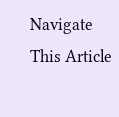Navigate This Article